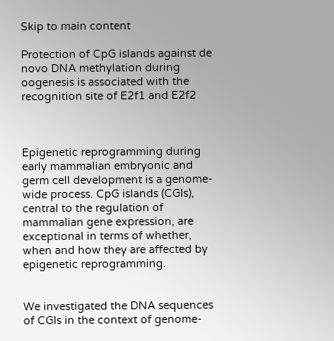Skip to main content

Protection of CpG islands against de novo DNA methylation during oogenesis is associated with the recognition site of E2f1 and E2f2



Epigenetic reprogramming during early mammalian embryonic and germ cell development is a genome-wide process. CpG islands (CGIs), central to the regulation of mammalian gene expression, are exceptional in terms of whether, when and how they are affected by epigenetic reprogramming.


We investigated the DNA sequences of CGIs in the context of genome-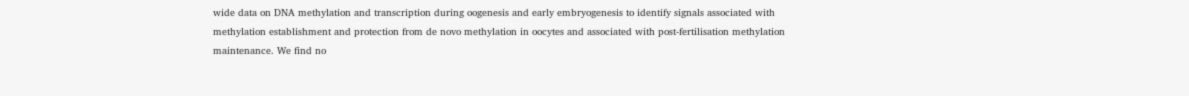wide data on DNA methylation and transcription during oogenesis and early embryogenesis to identify signals associated with methylation establishment and protection from de novo methylation in oocytes and associated with post-fertilisation methylation maintenance. We find no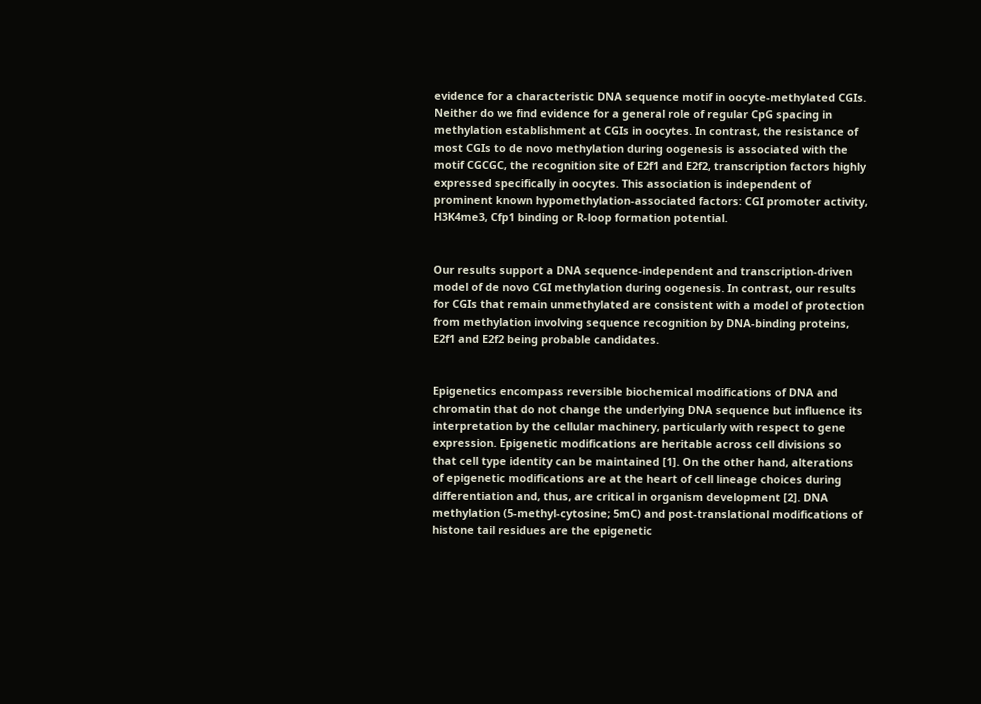evidence for a characteristic DNA sequence motif in oocyte-methylated CGIs. Neither do we find evidence for a general role of regular CpG spacing in methylation establishment at CGIs in oocytes. In contrast, the resistance of most CGIs to de novo methylation during oogenesis is associated with the motif CGCGC, the recognition site of E2f1 and E2f2, transcription factors highly expressed specifically in oocytes. This association is independent of prominent known hypomethylation-associated factors: CGI promoter activity, H3K4me3, Cfp1 binding or R-loop formation potential.


Our results support a DNA sequence-independent and transcription-driven model of de novo CGI methylation during oogenesis. In contrast, our results for CGIs that remain unmethylated are consistent with a model of protection from methylation involving sequence recognition by DNA-binding proteins, E2f1 and E2f2 being probable candidates.


Epigenetics encompass reversible biochemical modifications of DNA and chromatin that do not change the underlying DNA sequence but influence its interpretation by the cellular machinery, particularly with respect to gene expression. Epigenetic modifications are heritable across cell divisions so that cell type identity can be maintained [1]. On the other hand, alterations of epigenetic modifications are at the heart of cell lineage choices during differentiation and, thus, are critical in organism development [2]. DNA methylation (5-methyl-cytosine; 5mC) and post-translational modifications of histone tail residues are the epigenetic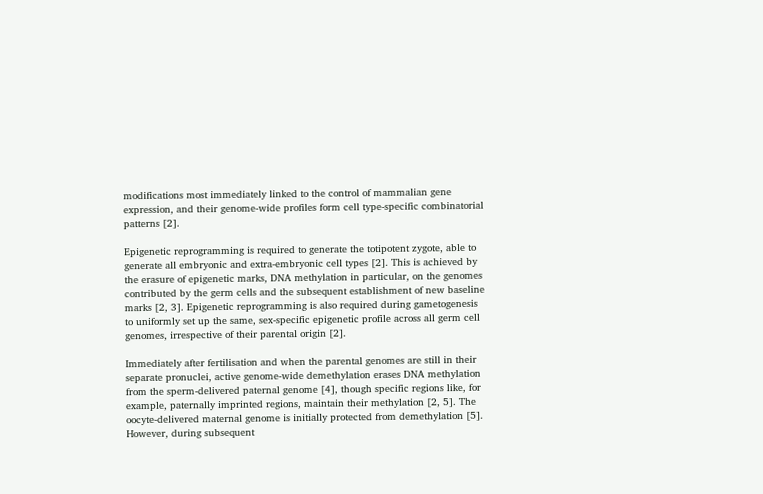modifications most immediately linked to the control of mammalian gene expression, and their genome-wide profiles form cell type-specific combinatorial patterns [2].

Epigenetic reprogramming is required to generate the totipotent zygote, able to generate all embryonic and extra-embryonic cell types [2]. This is achieved by the erasure of epigenetic marks, DNA methylation in particular, on the genomes contributed by the germ cells and the subsequent establishment of new baseline marks [2, 3]. Epigenetic reprogramming is also required during gametogenesis to uniformly set up the same, sex-specific epigenetic profile across all germ cell genomes, irrespective of their parental origin [2].

Immediately after fertilisation and when the parental genomes are still in their separate pronuclei, active genome-wide demethylation erases DNA methylation from the sperm-delivered paternal genome [4], though specific regions like, for example, paternally imprinted regions, maintain their methylation [2, 5]. The oocyte-delivered maternal genome is initially protected from demethylation [5]. However, during subsequent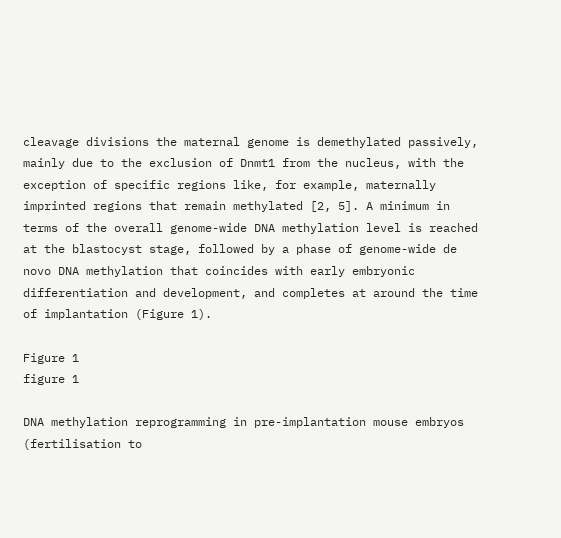cleavage divisions the maternal genome is demethylated passively, mainly due to the exclusion of Dnmt1 from the nucleus, with the exception of specific regions like, for example, maternally imprinted regions that remain methylated [2, 5]. A minimum in terms of the overall genome-wide DNA methylation level is reached at the blastocyst stage, followed by a phase of genome-wide de novo DNA methylation that coincides with early embryonic differentiation and development, and completes at around the time of implantation (Figure 1).

Figure 1
figure 1

DNA methylation reprogramming in pre-implantation mouse embryos (fertilisation to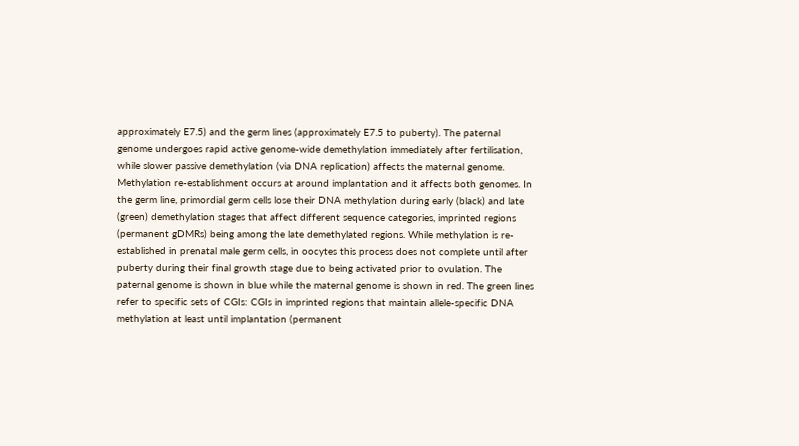approximately E7.5) and the germ lines (approximately E7.5 to puberty). The paternal genome undergoes rapid active genome-wide demethylation immediately after fertilisation, while slower passive demethylation (via DNA replication) affects the maternal genome. Methylation re-establishment occurs at around implantation and it affects both genomes. In the germ line, primordial germ cells lose their DNA methylation during early (black) and late (green) demethylation stages that affect different sequence categories, imprinted regions (permanent gDMRs) being among the late demethylated regions. While methylation is re-established in prenatal male germ cells, in oocytes this process does not complete until after puberty during their final growth stage due to being activated prior to ovulation. The paternal genome is shown in blue while the maternal genome is shown in red. The green lines refer to specific sets of CGIs: CGIs in imprinted regions that maintain allele-specific DNA methylation at least until implantation (permanent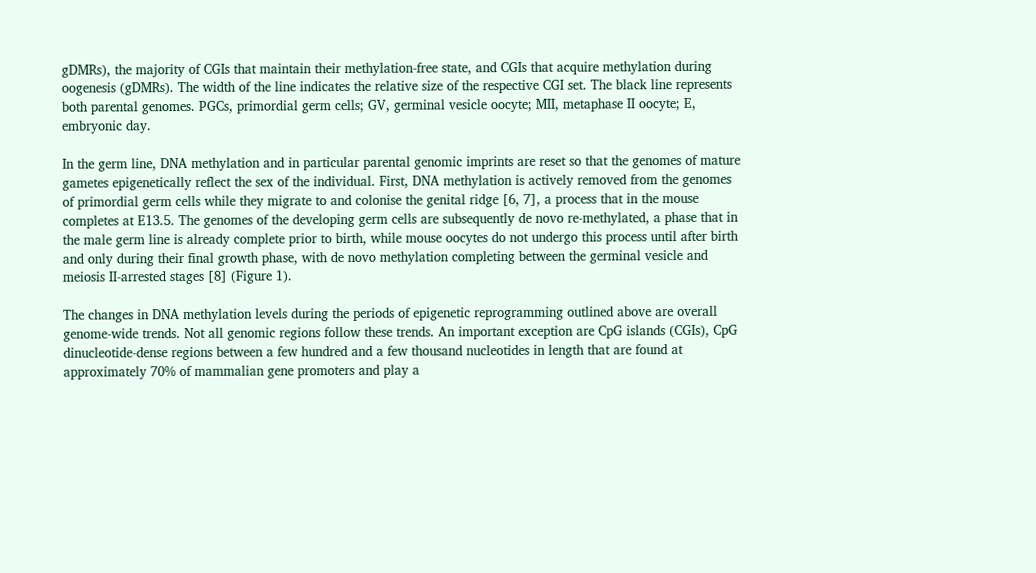gDMRs), the majority of CGIs that maintain their methylation-free state, and CGIs that acquire methylation during oogenesis (gDMRs). The width of the line indicates the relative size of the respective CGI set. The black line represents both parental genomes. PGCs, primordial germ cells; GV, germinal vesicle oocyte; MII, metaphase II oocyte; E, embryonic day.

In the germ line, DNA methylation and in particular parental genomic imprints are reset so that the genomes of mature gametes epigenetically reflect the sex of the individual. First, DNA methylation is actively removed from the genomes of primordial germ cells while they migrate to and colonise the genital ridge [6, 7], a process that in the mouse completes at E13.5. The genomes of the developing germ cells are subsequently de novo re-methylated, a phase that in the male germ line is already complete prior to birth, while mouse oocytes do not undergo this process until after birth and only during their final growth phase, with de novo methylation completing between the germinal vesicle and meiosis II-arrested stages [8] (Figure 1).

The changes in DNA methylation levels during the periods of epigenetic reprogramming outlined above are overall genome-wide trends. Not all genomic regions follow these trends. An important exception are CpG islands (CGIs), CpG dinucleotide-dense regions between a few hundred and a few thousand nucleotides in length that are found at approximately 70% of mammalian gene promoters and play a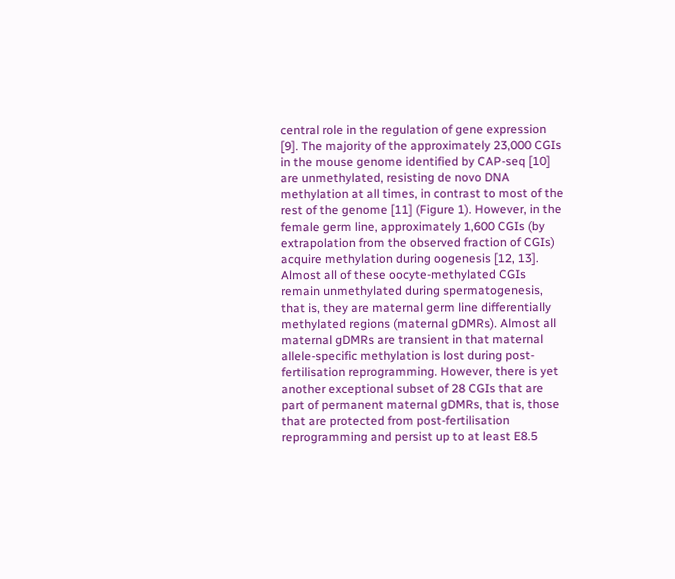central role in the regulation of gene expression [9]. The majority of the approximately 23,000 CGIs in the mouse genome identified by CAP-seq [10] are unmethylated, resisting de novo DNA methylation at all times, in contrast to most of the rest of the genome [11] (Figure 1). However, in the female germ line, approximately 1,600 CGIs (by extrapolation from the observed fraction of CGIs) acquire methylation during oogenesis [12, 13]. Almost all of these oocyte-methylated CGIs remain unmethylated during spermatogenesis, that is, they are maternal germ line differentially methylated regions (maternal gDMRs). Almost all maternal gDMRs are transient in that maternal allele-specific methylation is lost during post-fertilisation reprogramming. However, there is yet another exceptional subset of 28 CGIs that are part of permanent maternal gDMRs, that is, those that are protected from post-fertilisation reprogramming and persist up to at least E8.5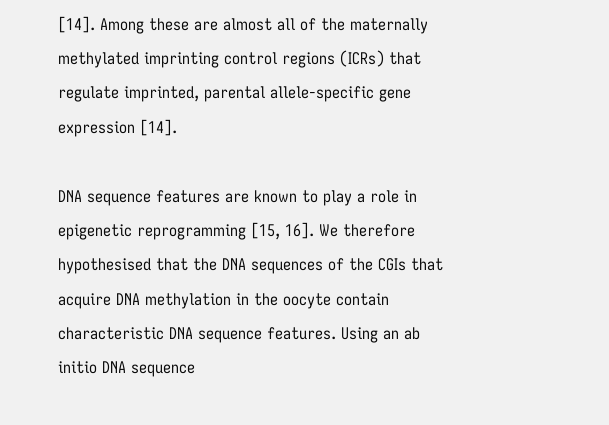[14]. Among these are almost all of the maternally methylated imprinting control regions (ICRs) that regulate imprinted, parental allele-specific gene expression [14].

DNA sequence features are known to play a role in epigenetic reprogramming [15, 16]. We therefore hypothesised that the DNA sequences of the CGIs that acquire DNA methylation in the oocyte contain characteristic DNA sequence features. Using an ab initio DNA sequence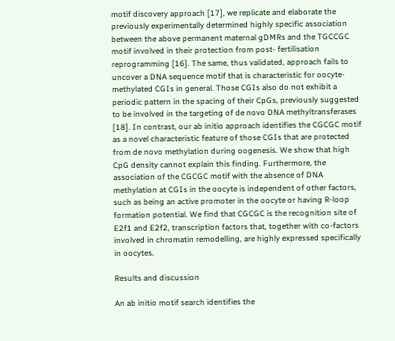motif discovery approach [17], we replicate and elaborate the previously experimentally determined highly specific association between the above permanent maternal gDMRs and the TGCCGC motif involved in their protection from post- fertilisation reprogramming [16]. The same, thus validated, approach fails to uncover a DNA sequence motif that is characteristic for oocyte-methylated CGIs in general. Those CGIs also do not exhibit a periodic pattern in the spacing of their CpGs, previously suggested to be involved in the targeting of de novo DNA methyltransferases [18]. In contrast, our ab initio approach identifies the CGCGC motif as a novel characteristic feature of those CGIs that are protected from de novo methylation during oogenesis. We show that high CpG density cannot explain this finding. Furthermore, the association of the CGCGC motif with the absence of DNA methylation at CGIs in the oocyte is independent of other factors, such as being an active promoter in the oocyte or having R-loop formation potential. We find that CGCGC is the recognition site of E2f1 and E2f2, transcription factors that, together with co-factors involved in chromatin remodelling, are highly expressed specifically in oocytes.

Results and discussion

An ab initio motif search identifies the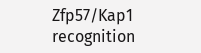Zfp57/Kap1 recognition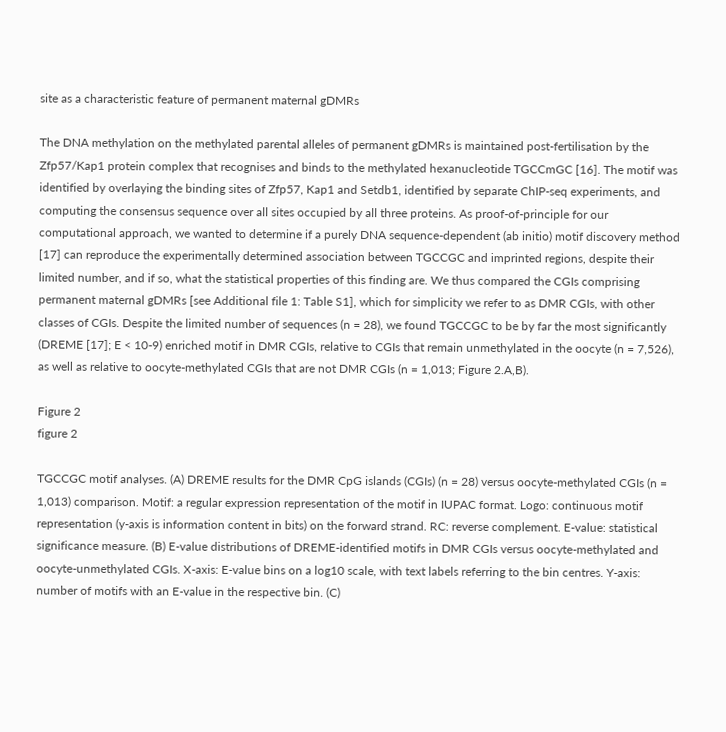site as a characteristic feature of permanent maternal gDMRs

The DNA methylation on the methylated parental alleles of permanent gDMRs is maintained post-fertilisation by the Zfp57/Kap1 protein complex that recognises and binds to the methylated hexanucleotide TGCCmGC [16]. The motif was identified by overlaying the binding sites of Zfp57, Kap1 and Setdb1, identified by separate ChIP-seq experiments, and computing the consensus sequence over all sites occupied by all three proteins. As proof-of-principle for our computational approach, we wanted to determine if a purely DNA sequence-dependent (ab initio) motif discovery method [17] can reproduce the experimentally determined association between TGCCGC and imprinted regions, despite their limited number, and if so, what the statistical properties of this finding are. We thus compared the CGIs comprising permanent maternal gDMRs [see Additional file 1: Table S1], which for simplicity we refer to as DMR CGIs, with other classes of CGIs. Despite the limited number of sequences (n = 28), we found TGCCGC to be by far the most significantly (DREME [17]; E < 10-9) enriched motif in DMR CGIs, relative to CGIs that remain unmethylated in the oocyte (n = 7,526), as well as relative to oocyte-methylated CGIs that are not DMR CGIs (n = 1,013; Figure 2.A,B).

Figure 2
figure 2

TGCCGC motif analyses. (A) DREME results for the DMR CpG islands (CGIs) (n = 28) versus oocyte-methylated CGIs (n = 1,013) comparison. Motif: a regular expression representation of the motif in IUPAC format. Logo: continuous motif representation (y-axis is information content in bits) on the forward strand. RC: reverse complement. E-value: statistical significance measure. (B) E-value distributions of DREME-identified motifs in DMR CGIs versus oocyte-methylated and oocyte-unmethylated CGIs. X-axis: E-value bins on a log10 scale, with text labels referring to the bin centres. Y-axis: number of motifs with an E-value in the respective bin. (C)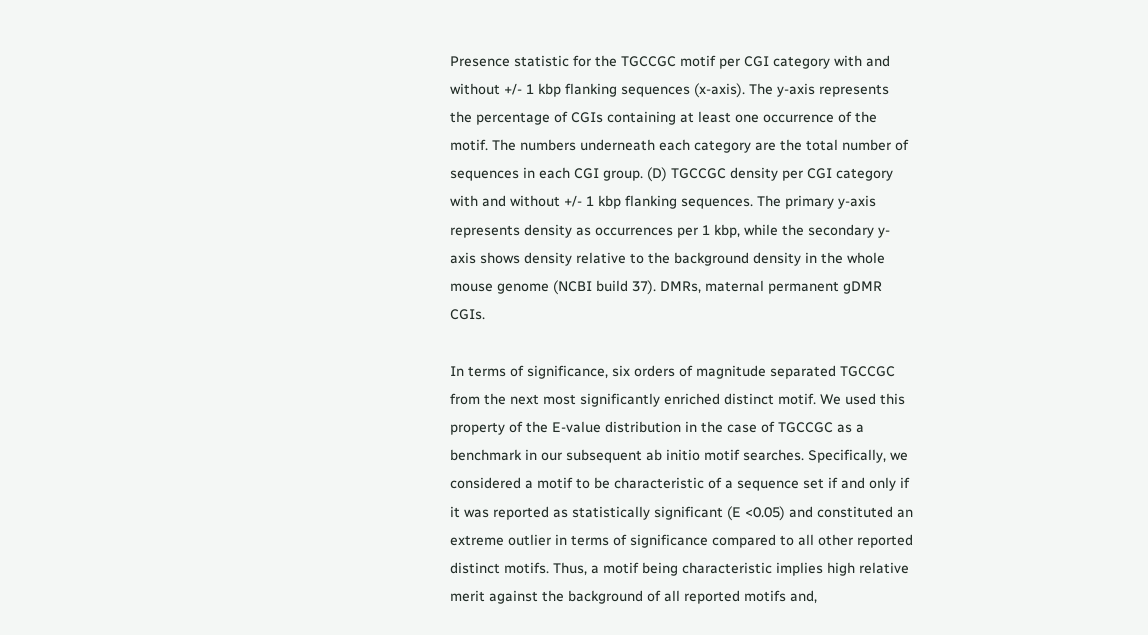Presence statistic for the TGCCGC motif per CGI category with and without +/- 1 kbp flanking sequences (x-axis). The y-axis represents the percentage of CGIs containing at least one occurrence of the motif. The numbers underneath each category are the total number of sequences in each CGI group. (D) TGCCGC density per CGI category with and without +/- 1 kbp flanking sequences. The primary y-axis represents density as occurrences per 1 kbp, while the secondary y-axis shows density relative to the background density in the whole mouse genome (NCBI build 37). DMRs, maternal permanent gDMR CGIs.

In terms of significance, six orders of magnitude separated TGCCGC from the next most significantly enriched distinct motif. We used this property of the E-value distribution in the case of TGCCGC as a benchmark in our subsequent ab initio motif searches. Specifically, we considered a motif to be characteristic of a sequence set if and only if it was reported as statistically significant (E <0.05) and constituted an extreme outlier in terms of significance compared to all other reported distinct motifs. Thus, a motif being characteristic implies high relative merit against the background of all reported motifs and,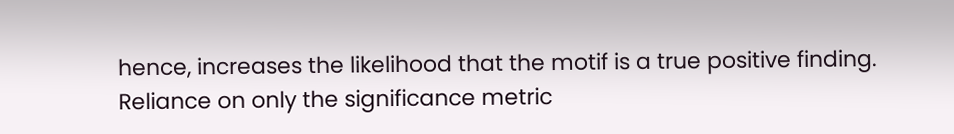hence, increases the likelihood that the motif is a true positive finding. Reliance on only the significance metric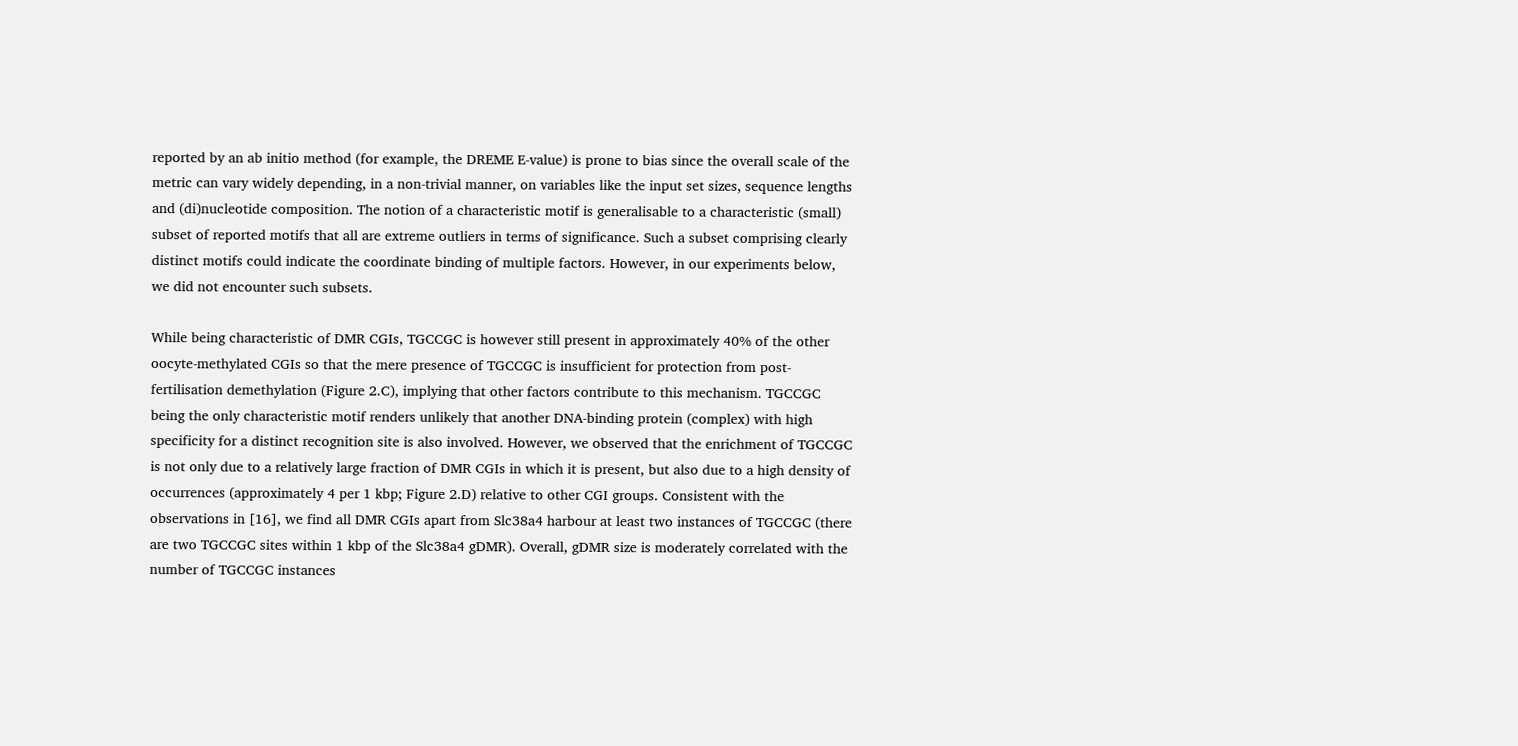reported by an ab initio method (for example, the DREME E-value) is prone to bias since the overall scale of the metric can vary widely depending, in a non-trivial manner, on variables like the input set sizes, sequence lengths and (di)nucleotide composition. The notion of a characteristic motif is generalisable to a characteristic (small) subset of reported motifs that all are extreme outliers in terms of significance. Such a subset comprising clearly distinct motifs could indicate the coordinate binding of multiple factors. However, in our experiments below, we did not encounter such subsets.

While being characteristic of DMR CGIs, TGCCGC is however still present in approximately 40% of the other oocyte-methylated CGIs so that the mere presence of TGCCGC is insufficient for protection from post-fertilisation demethylation (Figure 2.C), implying that other factors contribute to this mechanism. TGCCGC being the only characteristic motif renders unlikely that another DNA-binding protein (complex) with high specificity for a distinct recognition site is also involved. However, we observed that the enrichment of TGCCGC is not only due to a relatively large fraction of DMR CGIs in which it is present, but also due to a high density of occurrences (approximately 4 per 1 kbp; Figure 2.D) relative to other CGI groups. Consistent with the observations in [16], we find all DMR CGIs apart from Slc38a4 harbour at least two instances of TGCCGC (there are two TGCCGC sites within 1 kbp of the Slc38a4 gDMR). Overall, gDMR size is moderately correlated with the number of TGCCGC instances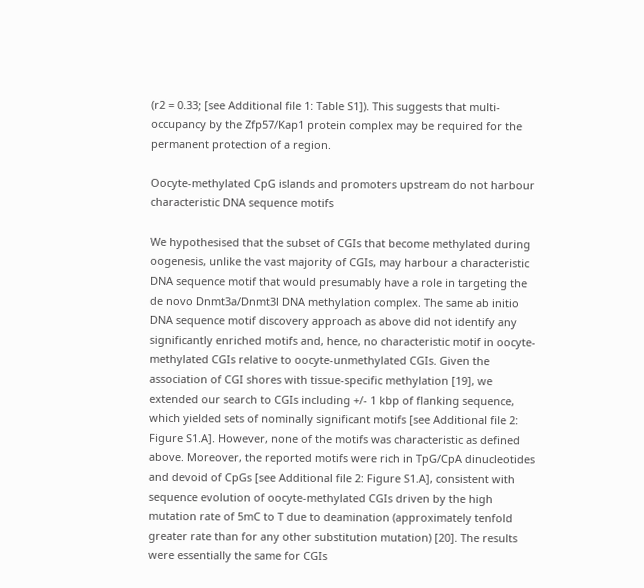(r2 = 0.33; [see Additional file 1: Table S1]). This suggests that multi-occupancy by the Zfp57/Kap1 protein complex may be required for the permanent protection of a region.

Oocyte-methylated CpG islands and promoters upstream do not harbour characteristic DNA sequence motifs

We hypothesised that the subset of CGIs that become methylated during oogenesis, unlike the vast majority of CGIs, may harbour a characteristic DNA sequence motif that would presumably have a role in targeting the de novo Dnmt3a/Dnmt3l DNA methylation complex. The same ab initio DNA sequence motif discovery approach as above did not identify any significantly enriched motifs and, hence, no characteristic motif in oocyte-methylated CGIs relative to oocyte-unmethylated CGIs. Given the association of CGI shores with tissue-specific methylation [19], we extended our search to CGIs including +/- 1 kbp of flanking sequence, which yielded sets of nominally significant motifs [see Additional file 2: Figure S1.A]. However, none of the motifs was characteristic as defined above. Moreover, the reported motifs were rich in TpG/CpA dinucleotides and devoid of CpGs [see Additional file 2: Figure S1.A], consistent with sequence evolution of oocyte-methylated CGIs driven by the high mutation rate of 5mC to T due to deamination (approximately tenfold greater rate than for any other substitution mutation) [20]. The results were essentially the same for CGIs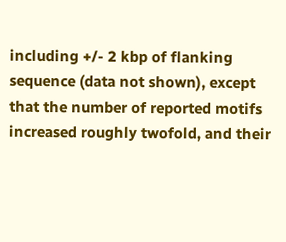including +/- 2 kbp of flanking sequence (data not shown), except that the number of reported motifs increased roughly twofold, and their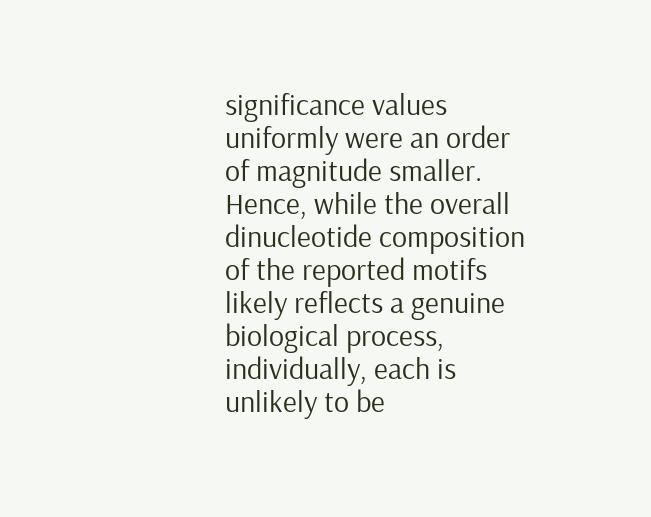significance values uniformly were an order of magnitude smaller. Hence, while the overall dinucleotide composition of the reported motifs likely reflects a genuine biological process, individually, each is unlikely to be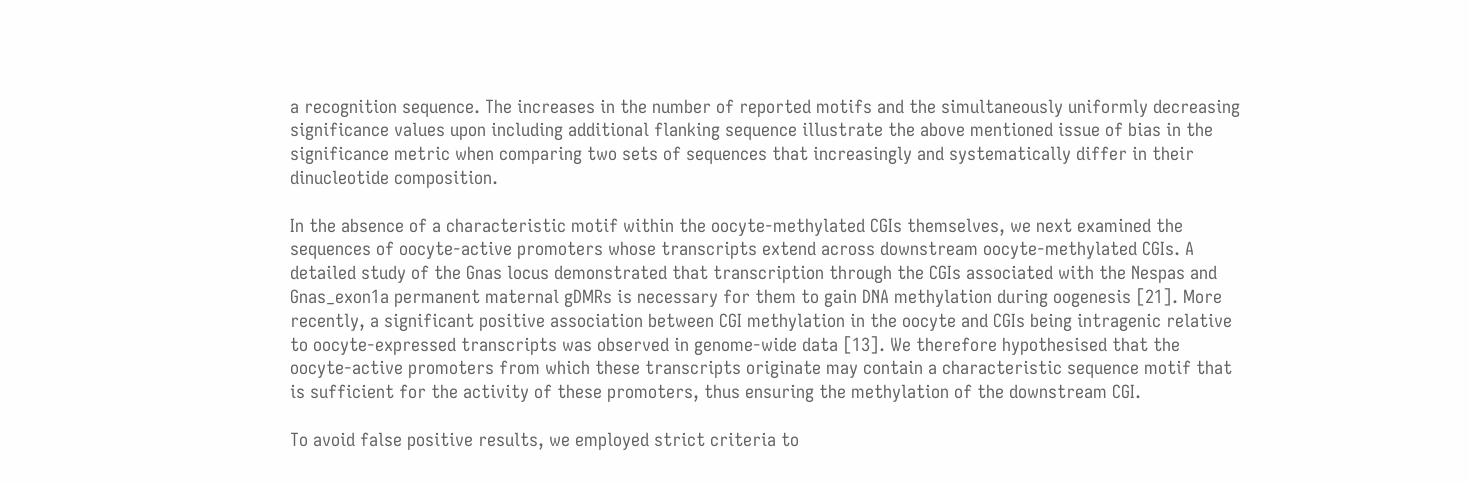a recognition sequence. The increases in the number of reported motifs and the simultaneously uniformly decreasing significance values upon including additional flanking sequence illustrate the above mentioned issue of bias in the significance metric when comparing two sets of sequences that increasingly and systematically differ in their dinucleotide composition.

In the absence of a characteristic motif within the oocyte-methylated CGIs themselves, we next examined the sequences of oocyte-active promoters whose transcripts extend across downstream oocyte-methylated CGIs. A detailed study of the Gnas locus demonstrated that transcription through the CGIs associated with the Nespas and Gnas_exon1a permanent maternal gDMRs is necessary for them to gain DNA methylation during oogenesis [21]. More recently, a significant positive association between CGI methylation in the oocyte and CGIs being intragenic relative to oocyte-expressed transcripts was observed in genome-wide data [13]. We therefore hypothesised that the oocyte-active promoters from which these transcripts originate may contain a characteristic sequence motif that is sufficient for the activity of these promoters, thus ensuring the methylation of the downstream CGI.

To avoid false positive results, we employed strict criteria to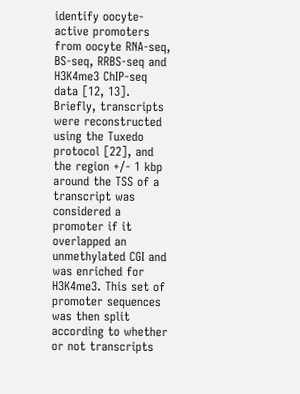identify oocyte-active promoters from oocyte RNA-seq, BS-seq, RRBS-seq and H3K4me3 ChIP-seq data [12, 13]. Briefly, transcripts were reconstructed using the Tuxedo protocol [22], and the region +/- 1 kbp around the TSS of a transcript was considered a promoter if it overlapped an unmethylated CGI and was enriched for H3K4me3. This set of promoter sequences was then split according to whether or not transcripts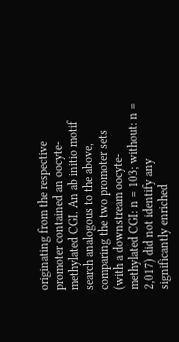originating from the respective promoter contained an oocyte-methylated CGI. An ab initio motif search analogous to the above, comparing the two promoter sets (with a downstream oocyte-methylated CGI: n = 103; without: n = 2,017) did not identify any significantly enriched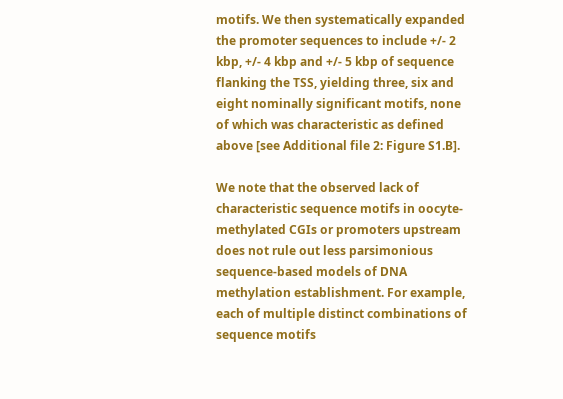motifs. We then systematically expanded the promoter sequences to include +/- 2 kbp, +/- 4 kbp and +/- 5 kbp of sequence flanking the TSS, yielding three, six and eight nominally significant motifs, none of which was characteristic as defined above [see Additional file 2: Figure S1.B].

We note that the observed lack of characteristic sequence motifs in oocyte-methylated CGIs or promoters upstream does not rule out less parsimonious sequence-based models of DNA methylation establishment. For example, each of multiple distinct combinations of sequence motifs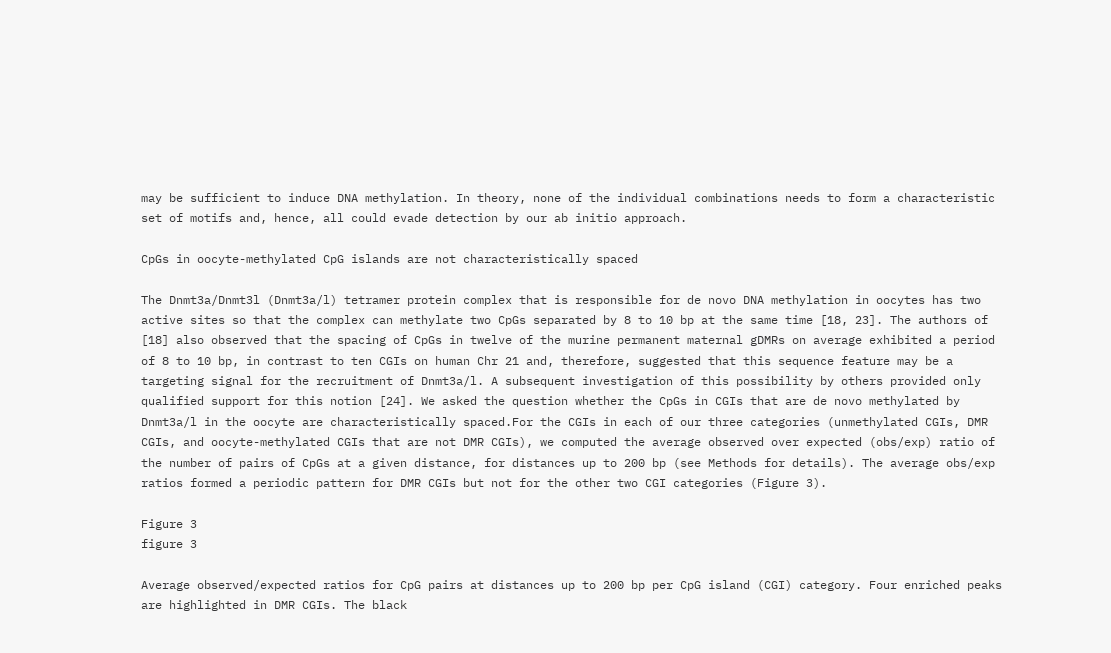may be sufficient to induce DNA methylation. In theory, none of the individual combinations needs to form a characteristic set of motifs and, hence, all could evade detection by our ab initio approach.

CpGs in oocyte-methylated CpG islands are not characteristically spaced

The Dnmt3a/Dnmt3l (Dnmt3a/l) tetramer protein complex that is responsible for de novo DNA methylation in oocytes has two active sites so that the complex can methylate two CpGs separated by 8 to 10 bp at the same time [18, 23]. The authors of [18] also observed that the spacing of CpGs in twelve of the murine permanent maternal gDMRs on average exhibited a period of 8 to 10 bp, in contrast to ten CGIs on human Chr 21 and, therefore, suggested that this sequence feature may be a targeting signal for the recruitment of Dnmt3a/l. A subsequent investigation of this possibility by others provided only qualified support for this notion [24]. We asked the question whether the CpGs in CGIs that are de novo methylated by Dnmt3a/l in the oocyte are characteristically spaced.For the CGIs in each of our three categories (unmethylated CGIs, DMR CGIs, and oocyte-methylated CGIs that are not DMR CGIs), we computed the average observed over expected (obs/exp) ratio of the number of pairs of CpGs at a given distance, for distances up to 200 bp (see Methods for details). The average obs/exp ratios formed a periodic pattern for DMR CGIs but not for the other two CGI categories (Figure 3).

Figure 3
figure 3

Average observed/expected ratios for CpG pairs at distances up to 200 bp per CpG island (CGI) category. Four enriched peaks are highlighted in DMR CGIs. The black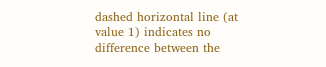dashed horizontal line (at value 1) indicates no difference between the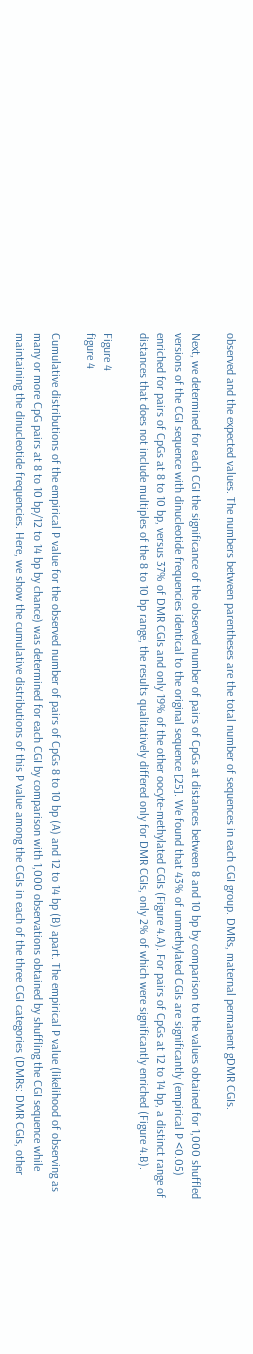observed and the expected values. The numbers between parentheses are the total number of sequences in each CGI group. DMRs, maternal permanent gDMR CGIs.

Next, we determined for each CGI the significance of the observed number of pairs of CpGs at distances between 8 and 10 bp by comparison to the values obtained for 1,000 shuffled versions of the CGI sequence with dinucleotide frequencies identical to the original sequence [25]. We found that 43% of unmethylated CGIs are significantly (empirical P <0.05) enriched for pairs of CpGs at 8 to 10 bp, versus 37% of DMR CGIs and only 19% of the other oocyte-methylated CGIs (Figure 4.A). For pairs of CpGs at 12 to 14 bp, a distinct range of distances that does not include multiples of the 8 to 10 bp range, the results qualitatively differed only for DMR CGIs, only 2% of which were significantly enriched (Figure 4.B).

Figure 4
figure 4

Cumulative distributions of the empirical P value for the observed number of pairs of CpGs 8 to 10 bp (A) and 12 to 14 bp (B) apart. The empirical P value (likelihood of observing as many or more CpG pairs at 8 to 10 bp/12 to 14 bp by chance) was determined for each CGI by comparison with 1,000 observations obtained by shuffling the CGI sequence while maintaining the dinucleotide frequencies. Here, we show the cumulative distributions of this P value among the CGIs in each of the three CGI categories (DMRs: DMR CGIs, other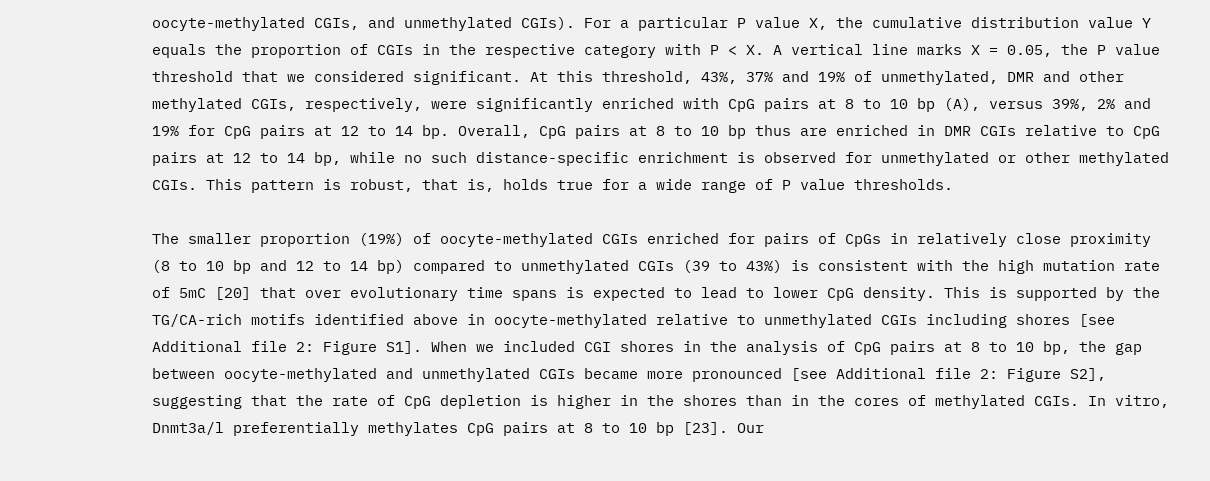oocyte-methylated CGIs, and unmethylated CGIs). For a particular P value X, the cumulative distribution value Y equals the proportion of CGIs in the respective category with P < X. A vertical line marks X = 0.05, the P value threshold that we considered significant. At this threshold, 43%, 37% and 19% of unmethylated, DMR and other methylated CGIs, respectively, were significantly enriched with CpG pairs at 8 to 10 bp (A), versus 39%, 2% and 19% for CpG pairs at 12 to 14 bp. Overall, CpG pairs at 8 to 10 bp thus are enriched in DMR CGIs relative to CpG pairs at 12 to 14 bp, while no such distance-specific enrichment is observed for unmethylated or other methylated CGIs. This pattern is robust, that is, holds true for a wide range of P value thresholds.

The smaller proportion (19%) of oocyte-methylated CGIs enriched for pairs of CpGs in relatively close proximity (8 to 10 bp and 12 to 14 bp) compared to unmethylated CGIs (39 to 43%) is consistent with the high mutation rate of 5mC [20] that over evolutionary time spans is expected to lead to lower CpG density. This is supported by the TG/CA-rich motifs identified above in oocyte-methylated relative to unmethylated CGIs including shores [see Additional file 2: Figure S1]. When we included CGI shores in the analysis of CpG pairs at 8 to 10 bp, the gap between oocyte-methylated and unmethylated CGIs became more pronounced [see Additional file 2: Figure S2], suggesting that the rate of CpG depletion is higher in the shores than in the cores of methylated CGIs. In vitro, Dnmt3a/l preferentially methylates CpG pairs at 8 to 10 bp [23]. Our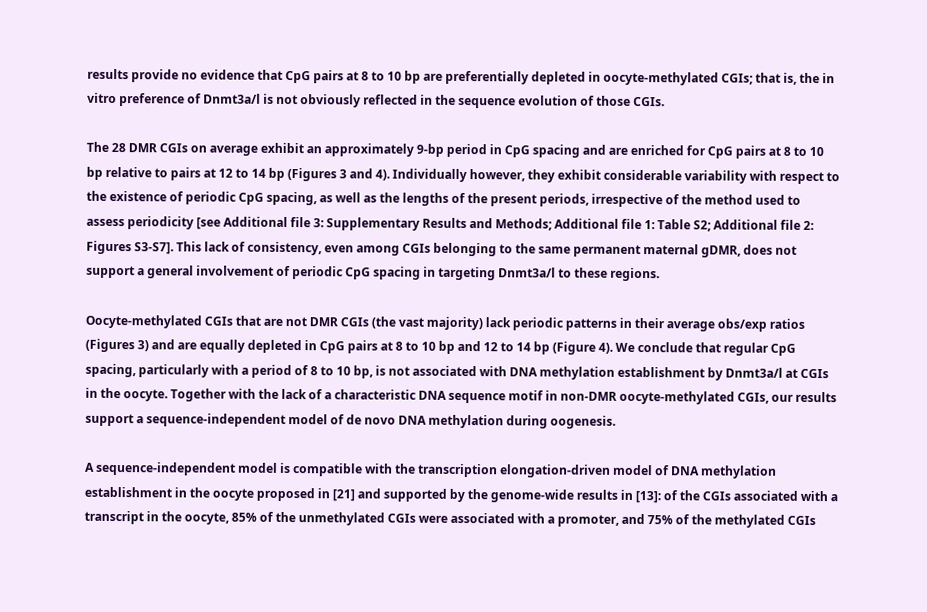results provide no evidence that CpG pairs at 8 to 10 bp are preferentially depleted in oocyte-methylated CGIs; that is, the in vitro preference of Dnmt3a/l is not obviously reflected in the sequence evolution of those CGIs.

The 28 DMR CGIs on average exhibit an approximately 9-bp period in CpG spacing and are enriched for CpG pairs at 8 to 10 bp relative to pairs at 12 to 14 bp (Figures 3 and 4). Individually however, they exhibit considerable variability with respect to the existence of periodic CpG spacing, as well as the lengths of the present periods, irrespective of the method used to assess periodicity [see Additional file 3: Supplementary Results and Methods; Additional file 1: Table S2; Additional file 2: Figures S3-S7]. This lack of consistency, even among CGIs belonging to the same permanent maternal gDMR, does not support a general involvement of periodic CpG spacing in targeting Dnmt3a/l to these regions.

Oocyte-methylated CGIs that are not DMR CGIs (the vast majority) lack periodic patterns in their average obs/exp ratios (Figures 3) and are equally depleted in CpG pairs at 8 to 10 bp and 12 to 14 bp (Figure 4). We conclude that regular CpG spacing, particularly with a period of 8 to 10 bp, is not associated with DNA methylation establishment by Dnmt3a/l at CGIs in the oocyte. Together with the lack of a characteristic DNA sequence motif in non-DMR oocyte-methylated CGIs, our results support a sequence-independent model of de novo DNA methylation during oogenesis.

A sequence-independent model is compatible with the transcription elongation-driven model of DNA methylation establishment in the oocyte proposed in [21] and supported by the genome-wide results in [13]: of the CGIs associated with a transcript in the oocyte, 85% of the unmethylated CGIs were associated with a promoter, and 75% of the methylated CGIs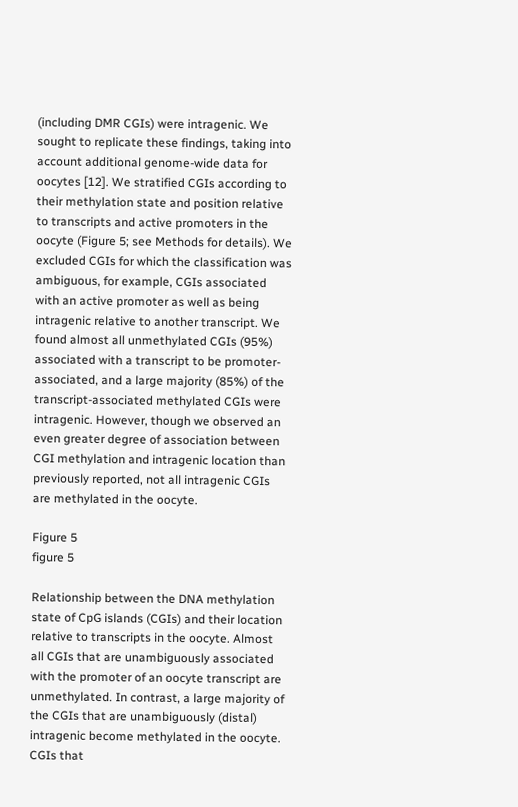(including DMR CGIs) were intragenic. We sought to replicate these findings, taking into account additional genome-wide data for oocytes [12]. We stratified CGIs according to their methylation state and position relative to transcripts and active promoters in the oocyte (Figure 5; see Methods for details). We excluded CGIs for which the classification was ambiguous, for example, CGIs associated with an active promoter as well as being intragenic relative to another transcript. We found almost all unmethylated CGIs (95%) associated with a transcript to be promoter-associated, and a large majority (85%) of the transcript-associated methylated CGIs were intragenic. However, though we observed an even greater degree of association between CGI methylation and intragenic location than previously reported, not all intragenic CGIs are methylated in the oocyte.

Figure 5
figure 5

Relationship between the DNA methylation state of CpG islands (CGIs) and their location relative to transcripts in the oocyte. Almost all CGIs that are unambiguously associated with the promoter of an oocyte transcript are unmethylated. In contrast, a large majority of the CGIs that are unambiguously (distal) intragenic become methylated in the oocyte. CGIs that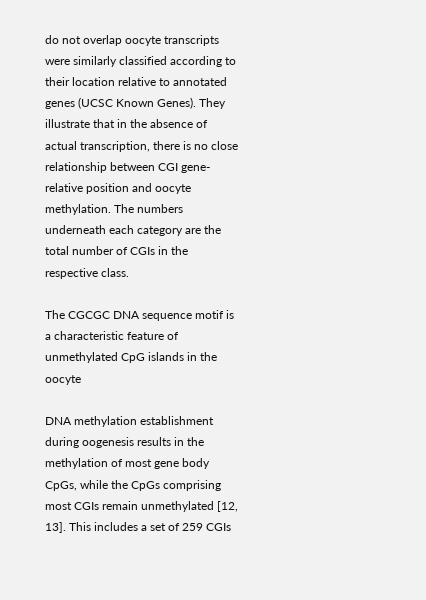do not overlap oocyte transcripts were similarly classified according to their location relative to annotated genes (UCSC Known Genes). They illustrate that in the absence of actual transcription, there is no close relationship between CGI gene-relative position and oocyte methylation. The numbers underneath each category are the total number of CGIs in the respective class.

The CGCGC DNA sequence motif is a characteristic feature of unmethylated CpG islands in the oocyte

DNA methylation establishment during oogenesis results in the methylation of most gene body CpGs, while the CpGs comprising most CGIs remain unmethylated [12, 13]. This includes a set of 259 CGIs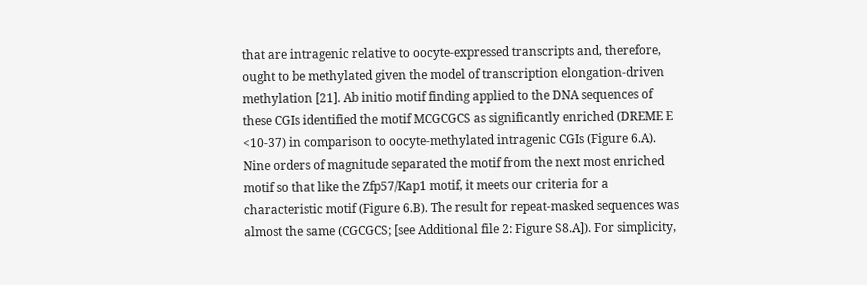that are intragenic relative to oocyte-expressed transcripts and, therefore, ought to be methylated given the model of transcription elongation-driven methylation [21]. Ab initio motif finding applied to the DNA sequences of these CGIs identified the motif MCGCGCS as significantly enriched (DREME E <10-37) in comparison to oocyte-methylated intragenic CGIs (Figure 6.A). Nine orders of magnitude separated the motif from the next most enriched motif so that like the Zfp57/Kap1 motif, it meets our criteria for a characteristic motif (Figure 6.B). The result for repeat-masked sequences was almost the same (CGCGCS; [see Additional file 2: Figure S8.A]). For simplicity,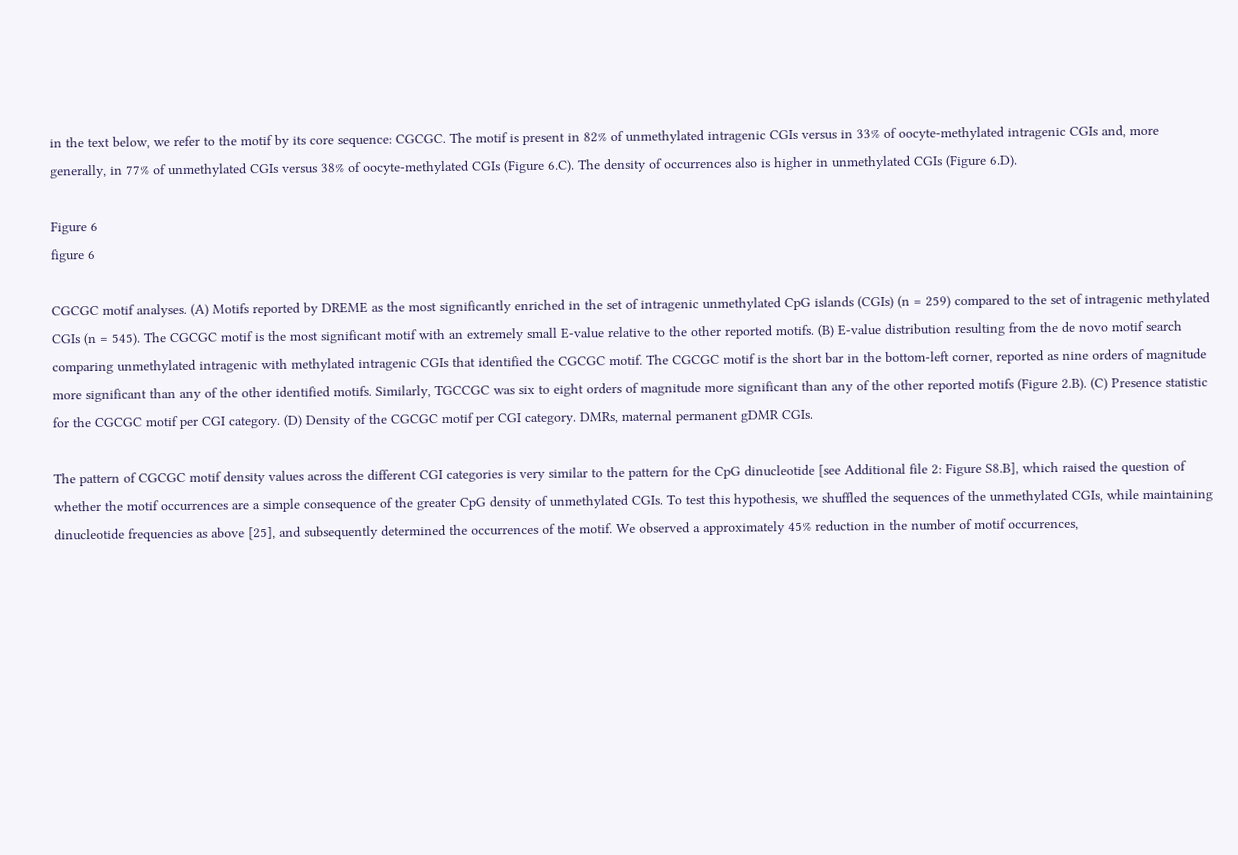in the text below, we refer to the motif by its core sequence: CGCGC. The motif is present in 82% of unmethylated intragenic CGIs versus in 33% of oocyte-methylated intragenic CGIs and, more generally, in 77% of unmethylated CGIs versus 38% of oocyte-methylated CGIs (Figure 6.C). The density of occurrences also is higher in unmethylated CGIs (Figure 6.D).

Figure 6
figure 6

CGCGC motif analyses. (A) Motifs reported by DREME as the most significantly enriched in the set of intragenic unmethylated CpG islands (CGIs) (n = 259) compared to the set of intragenic methylated CGIs (n = 545). The CGCGC motif is the most significant motif with an extremely small E-value relative to the other reported motifs. (B) E-value distribution resulting from the de novo motif search comparing unmethylated intragenic with methylated intragenic CGIs that identified the CGCGC motif. The CGCGC motif is the short bar in the bottom-left corner, reported as nine orders of magnitude more significant than any of the other identified motifs. Similarly, TGCCGC was six to eight orders of magnitude more significant than any of the other reported motifs (Figure 2.B). (C) Presence statistic for the CGCGC motif per CGI category. (D) Density of the CGCGC motif per CGI category. DMRs, maternal permanent gDMR CGIs.

The pattern of CGCGC motif density values across the different CGI categories is very similar to the pattern for the CpG dinucleotide [see Additional file 2: Figure S8.B], which raised the question of whether the motif occurrences are a simple consequence of the greater CpG density of unmethylated CGIs. To test this hypothesis, we shuffled the sequences of the unmethylated CGIs, while maintaining dinucleotide frequencies as above [25], and subsequently determined the occurrences of the motif. We observed a approximately 45% reduction in the number of motif occurrences,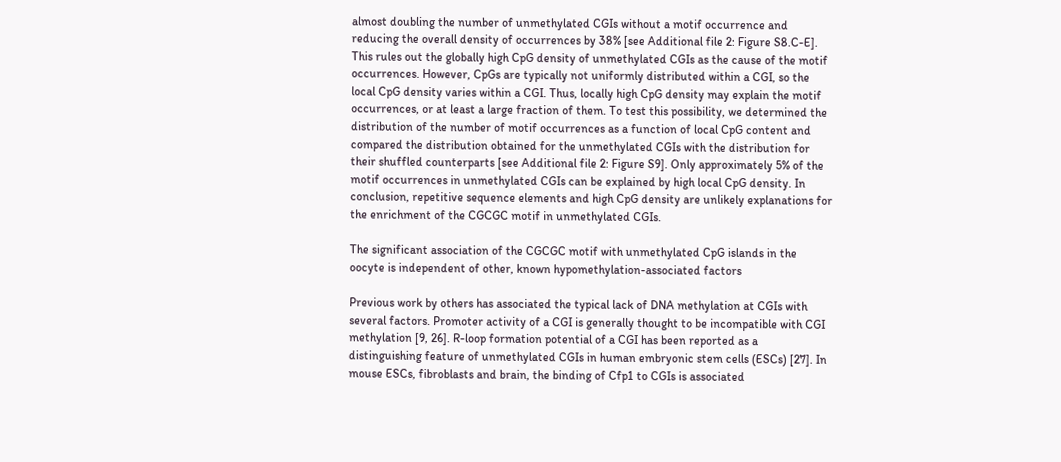almost doubling the number of unmethylated CGIs without a motif occurrence and reducing the overall density of occurrences by 38% [see Additional file 2: Figure S8.C-E]. This rules out the globally high CpG density of unmethylated CGIs as the cause of the motif occurrences. However, CpGs are typically not uniformly distributed within a CGI, so the local CpG density varies within a CGI. Thus, locally high CpG density may explain the motif occurrences, or at least a large fraction of them. To test this possibility, we determined the distribution of the number of motif occurrences as a function of local CpG content and compared the distribution obtained for the unmethylated CGIs with the distribution for their shuffled counterparts [see Additional file 2: Figure S9]. Only approximately 5% of the motif occurrences in unmethylated CGIs can be explained by high local CpG density. In conclusion, repetitive sequence elements and high CpG density are unlikely explanations for the enrichment of the CGCGC motif in unmethylated CGIs.

The significant association of the CGCGC motif with unmethylated CpG islands in the oocyte is independent of other, known hypomethylation-associated factors

Previous work by others has associated the typical lack of DNA methylation at CGIs with several factors. Promoter activity of a CGI is generally thought to be incompatible with CGI methylation [9, 26]. R-loop formation potential of a CGI has been reported as a distinguishing feature of unmethylated CGIs in human embryonic stem cells (ESCs) [27]. In mouse ESCs, fibroblasts and brain, the binding of Cfp1 to CGIs is associated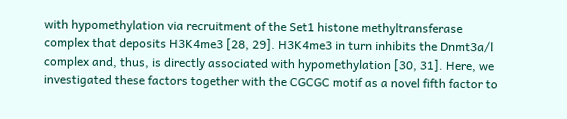with hypomethylation via recruitment of the Set1 histone methyltransferase complex that deposits H3K4me3 [28, 29]. H3K4me3 in turn inhibits the Dnmt3a/l complex and, thus, is directly associated with hypomethylation [30, 31]. Here, we investigated these factors together with the CGCGC motif as a novel fifth factor to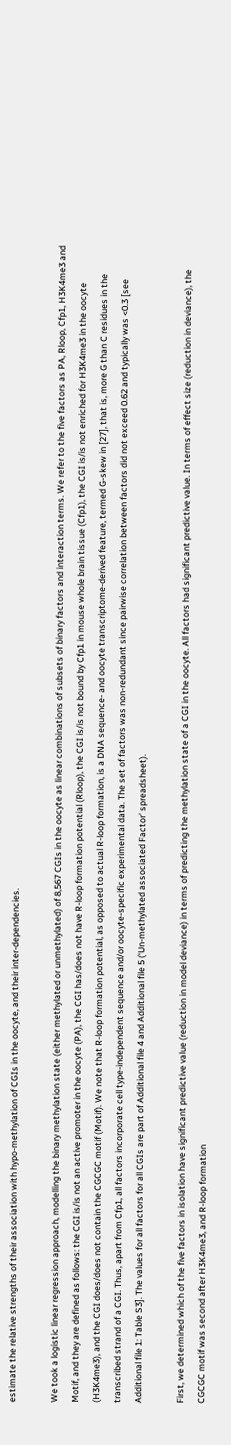estimate the relative strengths of their association with hypo-methylation of CGIs in the oocyte, and their inter-dependencies.

We took a logistic linear regression approach, modelling the binary methylation state (either methylated or unmethylated) of 8,567 CGIs in the oocyte as linear combinations of subsets of binary factors and interaction terms. We refer to the five factors as PA, Rloop, Cfp1, H3K4me3 and Motif, and they are defined as follows: the CGI is/is not an active promoter in the oocyte (PA), the CGI has/does not have R-loop formation potential (Rloop), the CGI is/is not bound by Cfp1 in mouse whole brain tissue (Cfp1), the CGI is/is not enriched for H3K4me3 in the oocyte (H3K4me3), and the CGI does/does not contain the CGCGC motif (Motif). We note that R-loop formation potential, as opposed to actual R-loop formation, is a DNA sequence- and oocyte transcriptome-derived feature, termed G-skew in [27], that is, more G than C residues in the transcribed strand of a CGI. Thus, apart from Cfp1, all factors incorporate cell type-independent sequence and/or oocyte-specific experimental data. The set of factors was non-redundant since pairwise correlation between factors did not exceed 0.62 and typically was <0.3 [see Additional file 1: Table S3]. The values for all factors for all CGIs are part of Additional file 4 and Additional file 5 (‘Un-methylated associated Factor’ spreadsheet).

First, we determined which of the five factors in isolation have significant predictive value (reduction in model deviance) in terms of predicting the methylation state of a CGI in the oocyte. All factors had significant predictive value. In terms of effect size (reduction in deviance), the CGCGC motif was second after H3K4me3, and R-loop formation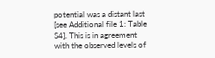potential was a distant last [see Additional file 1: Table S4]. This is in agreement with the observed levels of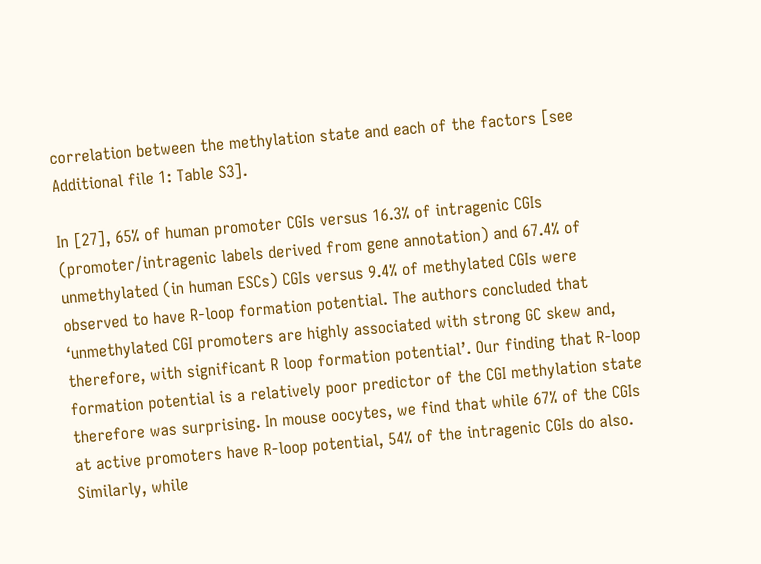correlation between the methylation state and each of the factors [see Additional file 1: Table S3].

In [27], 65% of human promoter CGIs versus 16.3% of intragenic CGIs (promoter/intragenic labels derived from gene annotation) and 67.4% of unmethylated (in human ESCs) CGIs versus 9.4% of methylated CGIs were observed to have R-loop formation potential. The authors concluded that ‘unmethylated CGI promoters are highly associated with strong GC skew and, therefore, with significant R loop formation potential’. Our finding that R-loop formation potential is a relatively poor predictor of the CGI methylation state therefore was surprising. In mouse oocytes, we find that while 67% of the CGIs at active promoters have R-loop potential, 54% of the intragenic CGIs do also. Similarly, while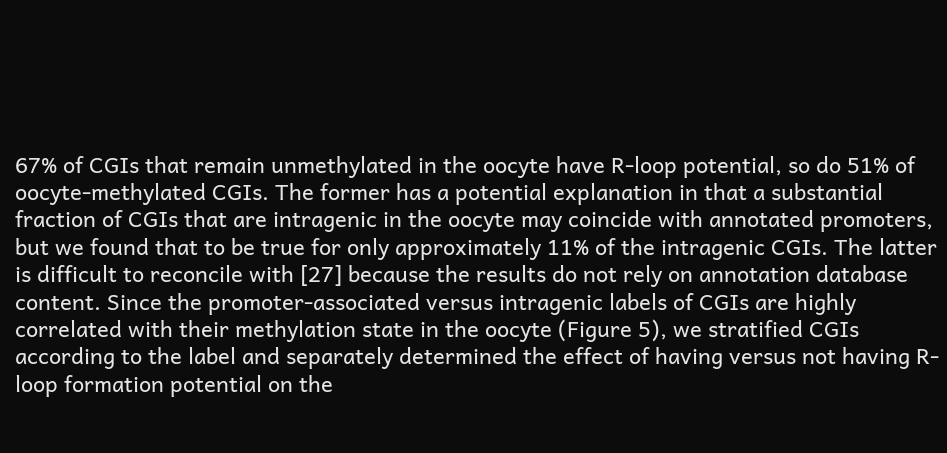67% of CGIs that remain unmethylated in the oocyte have R-loop potential, so do 51% of oocyte-methylated CGIs. The former has a potential explanation in that a substantial fraction of CGIs that are intragenic in the oocyte may coincide with annotated promoters, but we found that to be true for only approximately 11% of the intragenic CGIs. The latter is difficult to reconcile with [27] because the results do not rely on annotation database content. Since the promoter-associated versus intragenic labels of CGIs are highly correlated with their methylation state in the oocyte (Figure 5), we stratified CGIs according to the label and separately determined the effect of having versus not having R-loop formation potential on the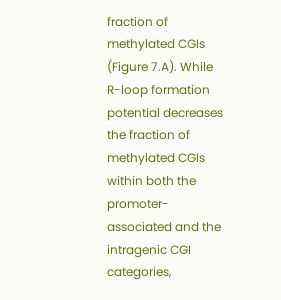fraction of methylated CGIs (Figure 7.A). While R-loop formation potential decreases the fraction of methylated CGIs within both the promoter-associated and the intragenic CGI categories,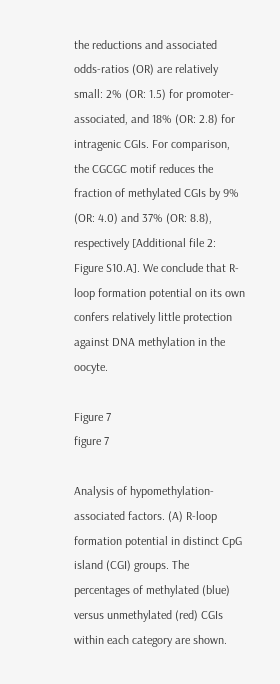the reductions and associated odds-ratios (OR) are relatively small: 2% (OR: 1.5) for promoter-associated, and 18% (OR: 2.8) for intragenic CGIs. For comparison, the CGCGC motif reduces the fraction of methylated CGIs by 9% (OR: 4.0) and 37% (OR: 8.8), respectively [Additional file 2: Figure S10.A]. We conclude that R-loop formation potential on its own confers relatively little protection against DNA methylation in the oocyte.

Figure 7
figure 7

Analysis of hypomethylation-associated factors. (A) R-loop formation potential in distinct CpG island (CGI) groups. The percentages of methylated (blue) versus unmethylated (red) CGIs within each category are shown.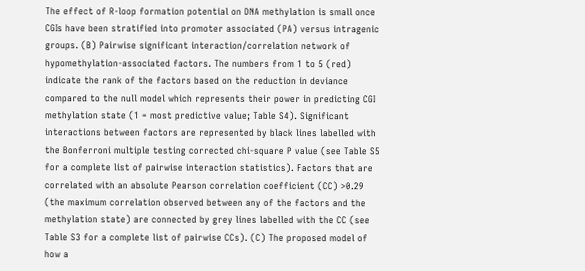The effect of R-loop formation potential on DNA methylation is small once CGIs have been stratified into promoter associated (PA) versus intragenic groups. (B) Pairwise significant interaction/correlation network of hypomethylation-associated factors. The numbers from 1 to 5 (red) indicate the rank of the factors based on the reduction in deviance compared to the null model which represents their power in predicting CGI methylation state (1 = most predictive value; Table S4). Significant interactions between factors are represented by black lines labelled with the Bonferroni multiple testing corrected chi-square P value (see Table S5 for a complete list of pairwise interaction statistics). Factors that are correlated with an absolute Pearson correlation coefficient (CC) >0.29 (the maximum correlation observed between any of the factors and the methylation state) are connected by grey lines labelled with the CC (see Table S3 for a complete list of pairwise CCs). (C) The proposed model of how a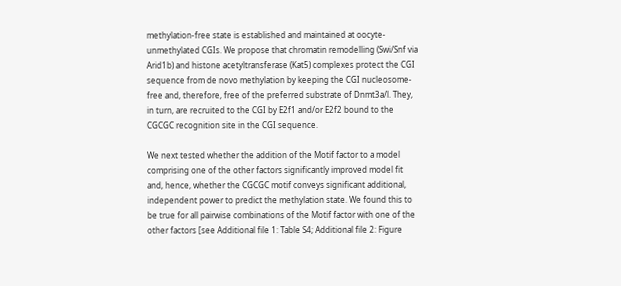methylation-free state is established and maintained at oocyte-unmethylated CGIs. We propose that chromatin remodelling (Swi/Snf via Arid1b) and histone acetyltransferase (Kat5) complexes protect the CGI sequence from de novo methylation by keeping the CGI nucleosome-free and, therefore, free of the preferred substrate of Dnmt3a/l. They, in turn, are recruited to the CGI by E2f1 and/or E2f2 bound to the CGCGC recognition site in the CGI sequence.

We next tested whether the addition of the Motif factor to a model comprising one of the other factors significantly improved model fit and, hence, whether the CGCGC motif conveys significant additional, independent power to predict the methylation state. We found this to be true for all pairwise combinations of the Motif factor with one of the other factors [see Additional file 1: Table S4; Additional file 2: Figure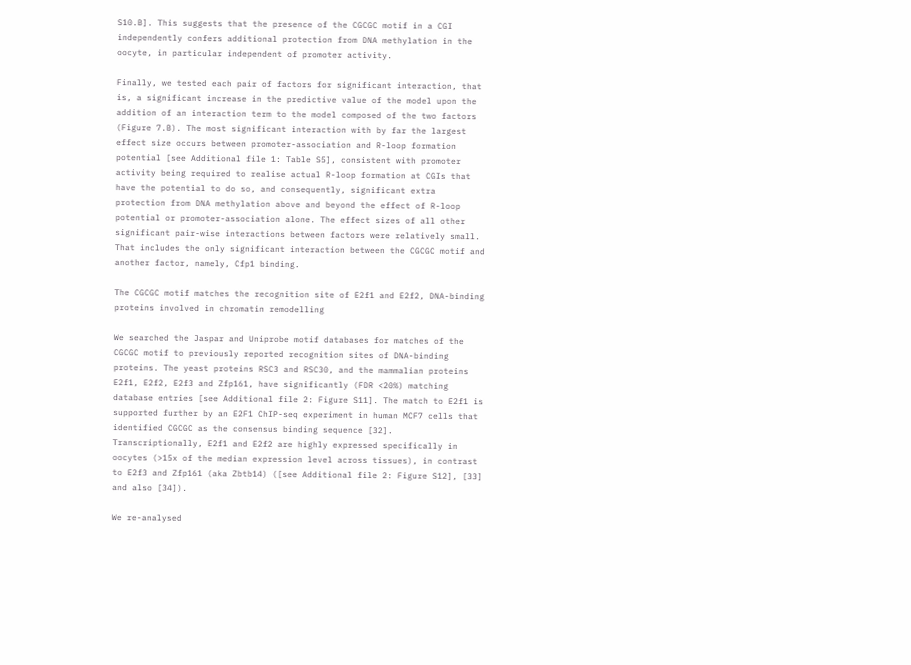S10.B]. This suggests that the presence of the CGCGC motif in a CGI independently confers additional protection from DNA methylation in the oocyte, in particular independent of promoter activity.

Finally, we tested each pair of factors for significant interaction, that is, a significant increase in the predictive value of the model upon the addition of an interaction term to the model composed of the two factors (Figure 7.B). The most significant interaction with by far the largest effect size occurs between promoter-association and R-loop formation potential [see Additional file 1: Table S5], consistent with promoter activity being required to realise actual R-loop formation at CGIs that have the potential to do so, and consequently, significant extra protection from DNA methylation above and beyond the effect of R-loop potential or promoter-association alone. The effect sizes of all other significant pair-wise interactions between factors were relatively small. That includes the only significant interaction between the CGCGC motif and another factor, namely, Cfp1 binding.

The CGCGC motif matches the recognition site of E2f1 and E2f2, DNA-binding proteins involved in chromatin remodelling

We searched the Jaspar and Uniprobe motif databases for matches of the CGCGC motif to previously reported recognition sites of DNA-binding proteins. The yeast proteins RSC3 and RSC30, and the mammalian proteins E2f1, E2f2, E2f3 and Zfp161, have significantly (FDR <20%) matching database entries [see Additional file 2: Figure S11]. The match to E2f1 is supported further by an E2F1 ChIP-seq experiment in human MCF7 cells that identified CGCGC as the consensus binding sequence [32]. Transcriptionally, E2f1 and E2f2 are highly expressed specifically in oocytes (>15x of the median expression level across tissues), in contrast to E2f3 and Zfp161 (aka Zbtb14) ([see Additional file 2: Figure S12], [33] and also [34]).

We re-analysed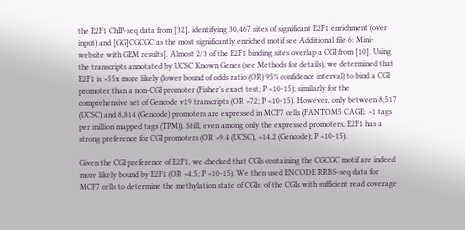the E2F1 ChIP-seq data from [32], identifying 30,467 sites of significant E2F1 enrichment (over input) and [GG]CGCGC as the most significantly enriched motif see Additional file 6: Mini-website with GEM results]. Almost 2/3 of the E2F1 binding sites overlap a CGI from [10]. Using the transcripts annotated by UCSC Known Genes (see Methods for details), we determined that E2F1 is >55x more likely (lower bound of odds ratio (OR) 95% confidence interval) to bind a CGI promoter than a non-CGI promoter (Fisher’s exact test; P <10-15); similarly for the comprehensive set of Gencode v19 transcripts (OR >72; P <10-15). However, only between 8,517 (UCSC) and 8,814 (Gencode) promoters are expressed in MCF7 cells (FANTOM5 CAGE: >1 tags per million mapped tags (TPM)). Still, even among only the expressed promoters, E2F1 has a strong preference for CGI promoters (OR >9.4 (UCSC), >14.2 (Gencode); P <10-15).

Given the CGI preference of E2F1, we checked that CGIs containing the CGCGC motif are indeed more likely bound by E2F1 (OR >4.5; P <10-15). We then used ENCODE RRBS-seq data for MCF7 cells to determine the methylation state of CGIs: of the CGIs with sufficient read coverage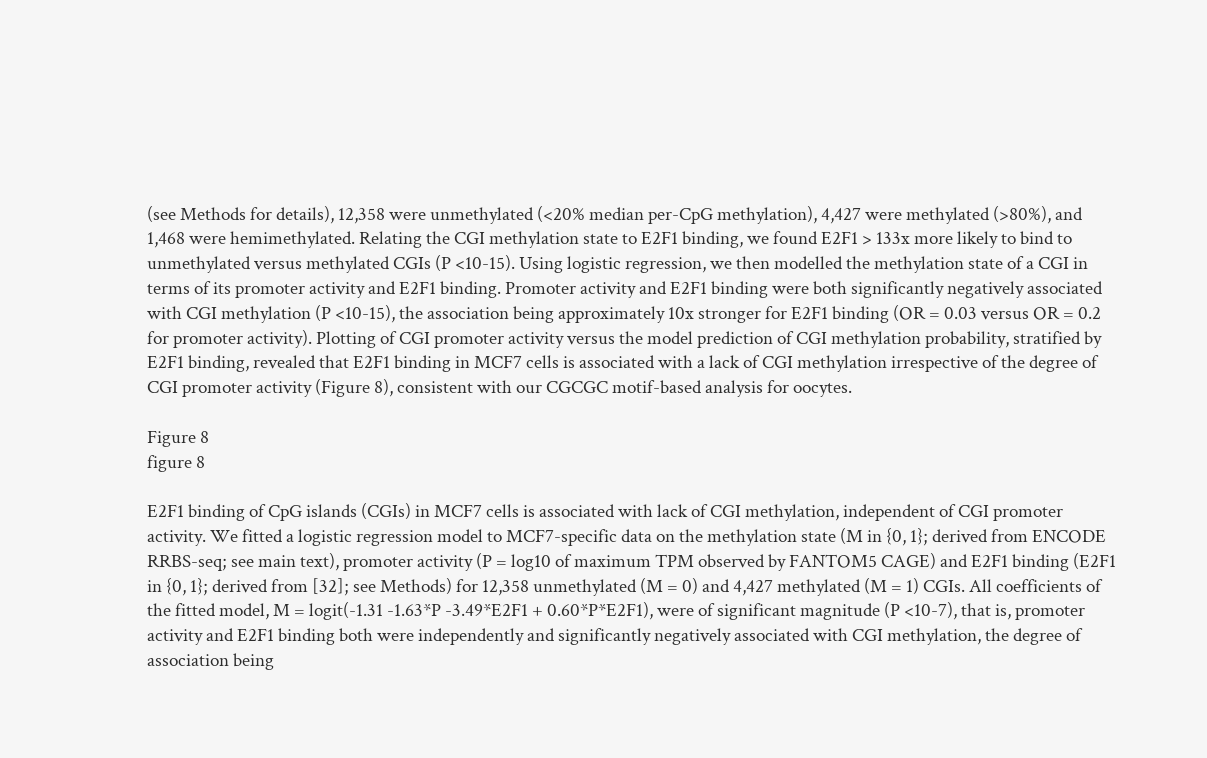(see Methods for details), 12,358 were unmethylated (<20% median per-CpG methylation), 4,427 were methylated (>80%), and 1,468 were hemimethylated. Relating the CGI methylation state to E2F1 binding, we found E2F1 > 133x more likely to bind to unmethylated versus methylated CGIs (P <10-15). Using logistic regression, we then modelled the methylation state of a CGI in terms of its promoter activity and E2F1 binding. Promoter activity and E2F1 binding were both significantly negatively associated with CGI methylation (P <10-15), the association being approximately 10x stronger for E2F1 binding (OR = 0.03 versus OR = 0.2 for promoter activity). Plotting of CGI promoter activity versus the model prediction of CGI methylation probability, stratified by E2F1 binding, revealed that E2F1 binding in MCF7 cells is associated with a lack of CGI methylation irrespective of the degree of CGI promoter activity (Figure 8), consistent with our CGCGC motif-based analysis for oocytes.

Figure 8
figure 8

E2F1 binding of CpG islands (CGIs) in MCF7 cells is associated with lack of CGI methylation, independent of CGI promoter activity. We fitted a logistic regression model to MCF7-specific data on the methylation state (M in {0, 1}; derived from ENCODE RRBS-seq; see main text), promoter activity (P = log10 of maximum TPM observed by FANTOM5 CAGE) and E2F1 binding (E2F1 in {0, 1}; derived from [32]; see Methods) for 12,358 unmethylated (M = 0) and 4,427 methylated (M = 1) CGIs. All coefficients of the fitted model, M = logit(-1.31 -1.63*P -3.49*E2F1 + 0.60*P*E2F1), were of significant magnitude (P <10-7), that is, promoter activity and E2F1 binding both were independently and significantly negatively associated with CGI methylation, the degree of association being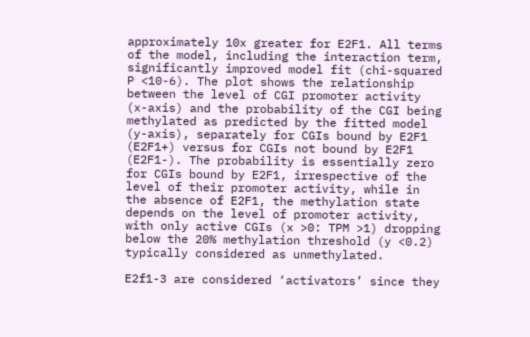approximately 10x greater for E2F1. All terms of the model, including the interaction term, significantly improved model fit (chi-squared P <10-6). The plot shows the relationship between the level of CGI promoter activity (x-axis) and the probability of the CGI being methylated as predicted by the fitted model (y-axis), separately for CGIs bound by E2F1 (E2F1+) versus for CGIs not bound by E2F1 (E2F1-). The probability is essentially zero for CGIs bound by E2F1, irrespective of the level of their promoter activity, while in the absence of E2F1, the methylation state depends on the level of promoter activity, with only active CGIs (x >0: TPM >1) dropping below the 20% methylation threshold (y <0.2) typically considered as unmethylated.

E2f1-3 are considered ‘activators’ since they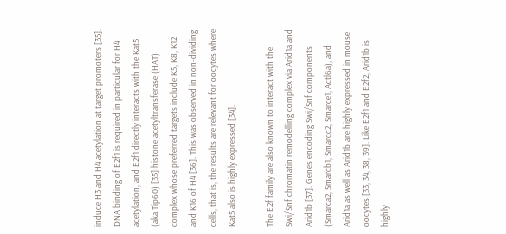induce H3 and H4 acetylation at target promoters [35]. DNA binding of E2f1 is required in particular for H4 acetylation, and E2f1 directly interacts with the Kat5 (aka Tip60) [35] histone acetyltransferase (HAT) complex whose preferred targets include K5, K8, K12 and K16 of H4 [36]. This was observed in non-dividing cells, that is, the results are relevant for oocytes where Kat5 also is highly expressed [34].

The E2f family are also known to interact with the Swi/Snf chromatin remodelling complex via Arid1a and Arid1b [37]. Genes encoding Swi/Snf components (Smarca2, Smarcb1, Smarcc2, Smarce1, Actl6a), and Arid1a as well as Arid1b are highly expressed in mouse oocytes [33, 34, 38, 39]. Like E2f1 and E2f2, Arid1b is highly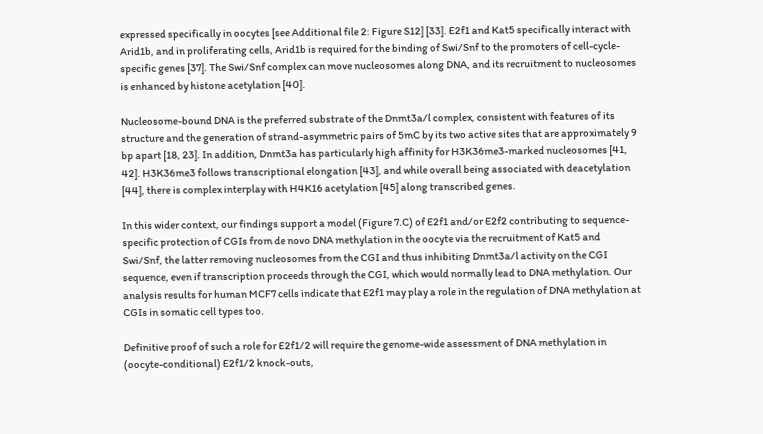expressed specifically in oocytes [see Additional file 2: Figure S12] [33]. E2f1 and Kat5 specifically interact with Arid1b, and in proliferating cells, Arid1b is required for the binding of Swi/Snf to the promoters of cell-cycle-specific genes [37]. The Swi/Snf complex can move nucleosomes along DNA, and its recruitment to nucleosomes is enhanced by histone acetylation [40].

Nucleosome-bound DNA is the preferred substrate of the Dnmt3a/l complex, consistent with features of its structure and the generation of strand-asymmetric pairs of 5mC by its two active sites that are approximately 9 bp apart [18, 23]. In addition, Dnmt3a has particularly high affinity for H3K36me3-marked nucleosomes [41, 42]. H3K36me3 follows transcriptional elongation [43], and while overall being associated with deacetylation [44], there is complex interplay with H4K16 acetylation [45] along transcribed genes.

In this wider context, our findings support a model (Figure 7.C) of E2f1 and/or E2f2 contributing to sequence-specific protection of CGIs from de novo DNA methylation in the oocyte via the recruitment of Kat5 and Swi/Snf, the latter removing nucleosomes from the CGI and thus inhibiting Dnmt3a/l activity on the CGI sequence, even if transcription proceeds through the CGI, which would normally lead to DNA methylation. Our analysis results for human MCF7 cells indicate that E2f1 may play a role in the regulation of DNA methylation at CGIs in somatic cell types too.

Definitive proof of such a role for E2f1/2 will require the genome-wide assessment of DNA methylation in (oocyte-conditional) E2f1/2 knock-outs,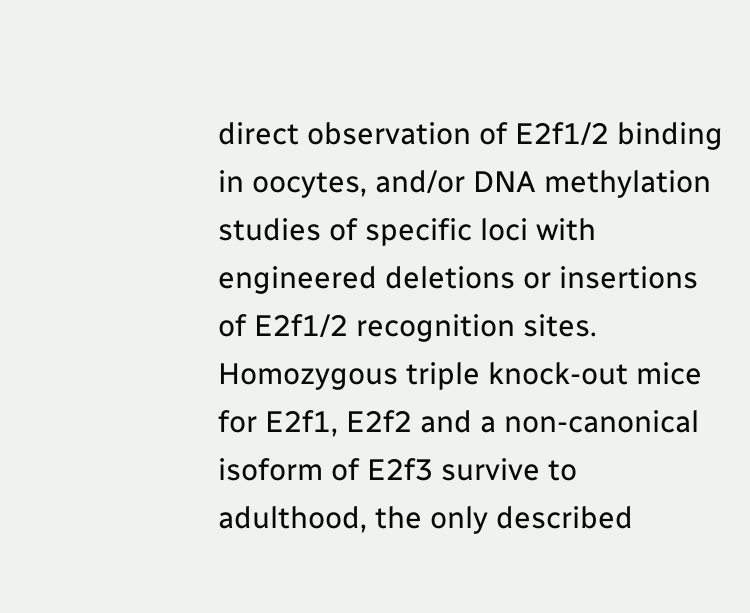direct observation of E2f1/2 binding in oocytes, and/or DNA methylation studies of specific loci with engineered deletions or insertions of E2f1/2 recognition sites. Homozygous triple knock-out mice for E2f1, E2f2 and a non-canonical isoform of E2f3 survive to adulthood, the only described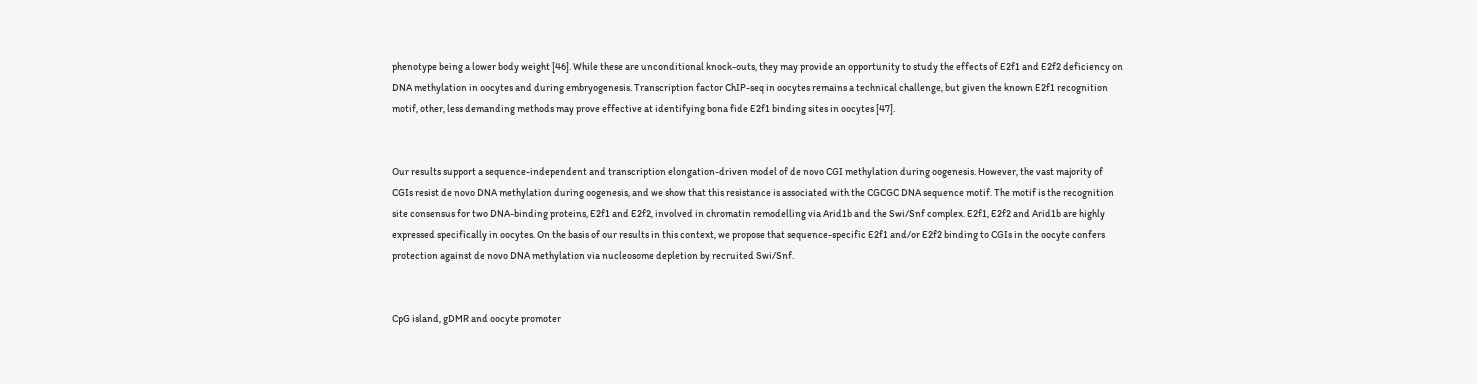phenotype being a lower body weight [46]. While these are unconditional knock-outs, they may provide an opportunity to study the effects of E2f1 and E2f2 deficiency on DNA methylation in oocytes and during embryogenesis. Transcription factor ChIP-seq in oocytes remains a technical challenge, but given the known E2f1 recognition motif, other, less demanding methods may prove effective at identifying bona fide E2f1 binding sites in oocytes [47].


Our results support a sequence-independent and transcription elongation-driven model of de novo CGI methylation during oogenesis. However, the vast majority of CGIs resist de novo DNA methylation during oogenesis, and we show that this resistance is associated with the CGCGC DNA sequence motif. The motif is the recognition site consensus for two DNA-binding proteins, E2f1 and E2f2, involved in chromatin remodelling via Arid1b and the Swi/Snf complex. E2f1, E2f2 and Arid1b are highly expressed specifically in oocytes. On the basis of our results in this context, we propose that sequence-specific E2f1 and/or E2f2 binding to CGIs in the oocyte confers protection against de novo DNA methylation via nucleosome depletion by recruited Swi/Snf.


CpG island, gDMR and oocyte promoter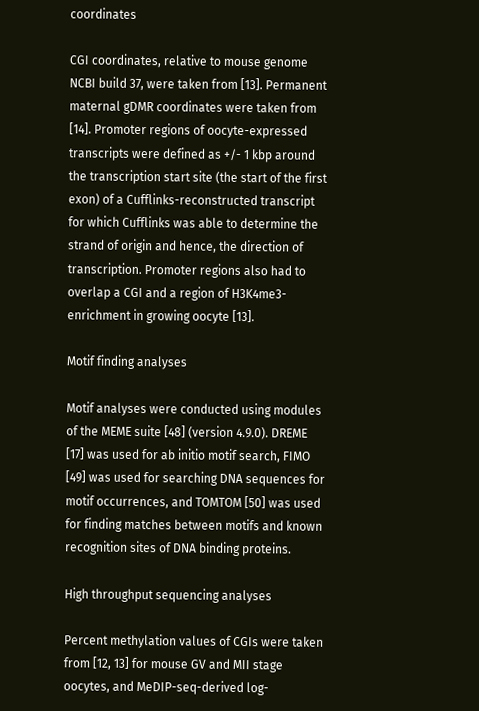coordinates

CGI coordinates, relative to mouse genome NCBI build 37, were taken from [13]. Permanent maternal gDMR coordinates were taken from [14]. Promoter regions of oocyte-expressed transcripts were defined as +/- 1 kbp around the transcription start site (the start of the first exon) of a Cufflinks-reconstructed transcript for which Cufflinks was able to determine the strand of origin and hence, the direction of transcription. Promoter regions also had to overlap a CGI and a region of H3K4me3-enrichment in growing oocyte [13].

Motif finding analyses

Motif analyses were conducted using modules of the MEME suite [48] (version 4.9.0). DREME [17] was used for ab initio motif search, FIMO [49] was used for searching DNA sequences for motif occurrences, and TOMTOM [50] was used for finding matches between motifs and known recognition sites of DNA binding proteins.

High throughput sequencing analyses

Percent methylation values of CGIs were taken from [12, 13] for mouse GV and MII stage oocytes, and MeDIP-seq-derived log-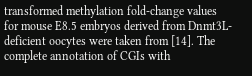transformed methylation fold-change values for mouse E8.5 embryos derived from Dnmt3L-deficient oocytes were taken from [14]. The complete annotation of CGIs with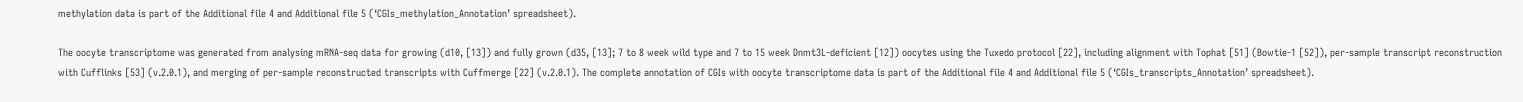methylation data is part of the Additional file 4 and Additional file 5 (‘CGIs_methylation_Annotation’ spreadsheet).

The oocyte transcriptome was generated from analysing mRNA-seq data for growing (d10, [13]) and fully grown (d35, [13]; 7 to 8 week wild type and 7 to 15 week Dnmt3L-deficient [12]) oocytes using the Tuxedo protocol [22], including alignment with Tophat [51] (Bowtie-1 [52]), per-sample transcript reconstruction with Cufflinks [53] (v.2.0.1), and merging of per-sample reconstructed transcripts with Cuffmerge [22] (v.2.0.1). The complete annotation of CGIs with oocyte transcriptome data is part of the Additional file 4 and Additional file 5 (‘CGIs_transcripts_Annotation’ spreadsheet).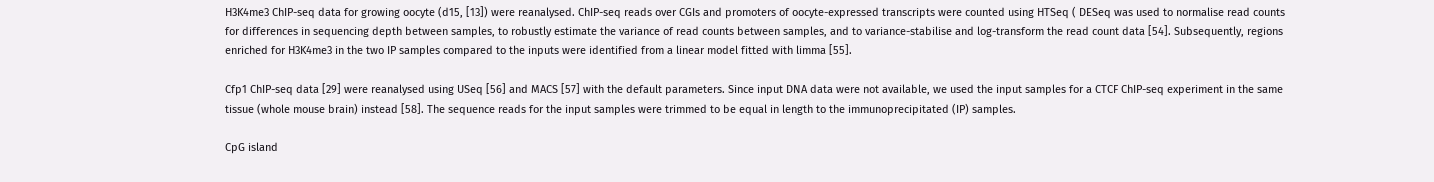H3K4me3 ChIP-seq data for growing oocyte (d15, [13]) were reanalysed. ChIP-seq reads over CGIs and promoters of oocyte-expressed transcripts were counted using HTSeq ( DESeq was used to normalise read counts for differences in sequencing depth between samples, to robustly estimate the variance of read counts between samples, and to variance-stabilise and log-transform the read count data [54]. Subsequently, regions enriched for H3K4me3 in the two IP samples compared to the inputs were identified from a linear model fitted with limma [55].

Cfp1 ChIP-seq data [29] were reanalysed using USeq [56] and MACS [57] with the default parameters. Since input DNA data were not available, we used the input samples for a CTCF ChIP-seq experiment in the same tissue (whole mouse brain) instead [58]. The sequence reads for the input samples were trimmed to be equal in length to the immunoprecipitated (IP) samples.

CpG island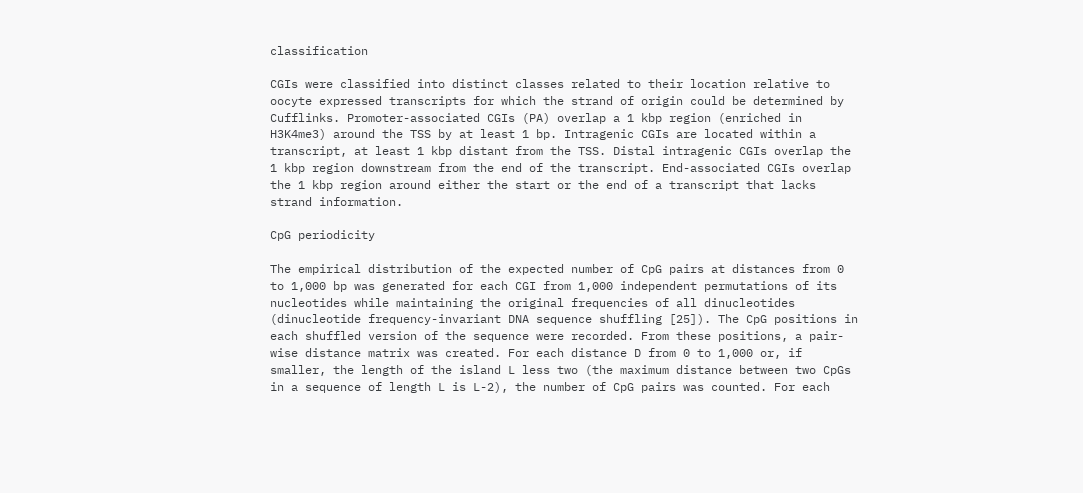classification

CGIs were classified into distinct classes related to their location relative to oocyte expressed transcripts for which the strand of origin could be determined by Cufflinks. Promoter-associated CGIs (PA) overlap a 1 kbp region (enriched in H3K4me3) around the TSS by at least 1 bp. Intragenic CGIs are located within a transcript, at least 1 kbp distant from the TSS. Distal intragenic CGIs overlap the 1 kbp region downstream from the end of the transcript. End-associated CGIs overlap the 1 kbp region around either the start or the end of a transcript that lacks strand information.

CpG periodicity

The empirical distribution of the expected number of CpG pairs at distances from 0 to 1,000 bp was generated for each CGI from 1,000 independent permutations of its nucleotides while maintaining the original frequencies of all dinucleotides (dinucleotide frequency-invariant DNA sequence shuffling [25]). The CpG positions in each shuffled version of the sequence were recorded. From these positions, a pair-wise distance matrix was created. For each distance D from 0 to 1,000 or, if smaller, the length of the island L less two (the maximum distance between two CpGs in a sequence of length L is L-2), the number of CpG pairs was counted. For each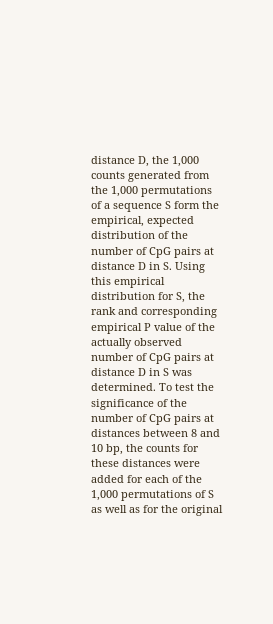distance D, the 1,000 counts generated from the 1,000 permutations of a sequence S form the empirical, expected distribution of the number of CpG pairs at distance D in S. Using this empirical distribution for S, the rank and corresponding empirical P value of the actually observed number of CpG pairs at distance D in S was determined. To test the significance of the number of CpG pairs at distances between 8 and 10 bp, the counts for these distances were added for each of the 1,000 permutations of S as well as for the original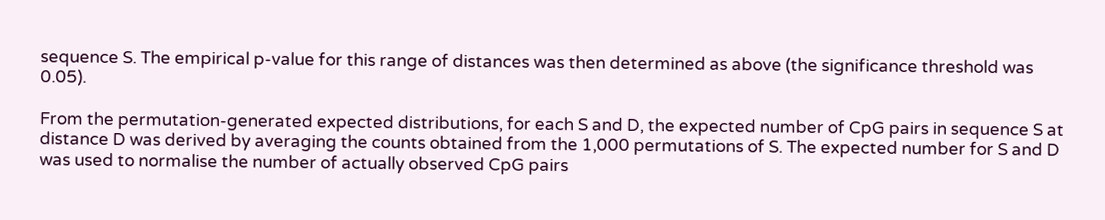sequence S. The empirical p-value for this range of distances was then determined as above (the significance threshold was 0.05).

From the permutation-generated expected distributions, for each S and D, the expected number of CpG pairs in sequence S at distance D was derived by averaging the counts obtained from the 1,000 permutations of S. The expected number for S and D was used to normalise the number of actually observed CpG pairs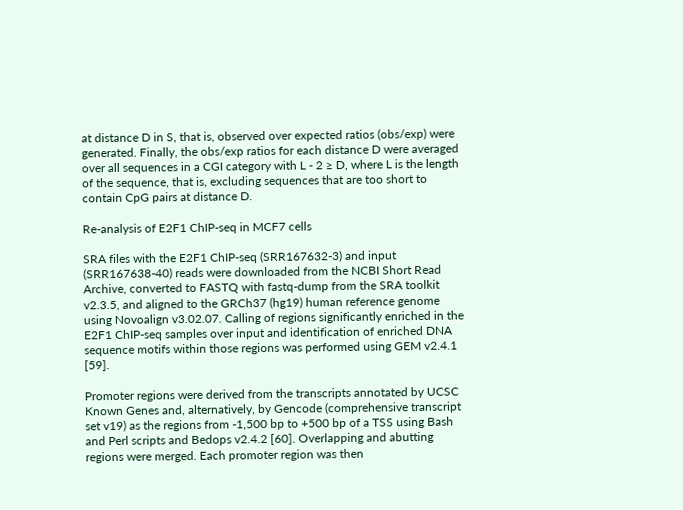at distance D in S, that is, observed over expected ratios (obs/exp) were generated. Finally, the obs/exp ratios for each distance D were averaged over all sequences in a CGI category with L - 2 ≥ D, where L is the length of the sequence, that is, excluding sequences that are too short to contain CpG pairs at distance D.

Re-analysis of E2F1 ChIP-seq in MCF7 cells

SRA files with the E2F1 ChIP-seq (SRR167632-3) and input (SRR167638-40) reads were downloaded from the NCBI Short Read Archive, converted to FASTQ with fastq-dump from the SRA toolkit v2.3.5, and aligned to the GRCh37 (hg19) human reference genome using Novoalign v3.02.07. Calling of regions significantly enriched in the E2F1 ChIP-seq samples over input and identification of enriched DNA sequence motifs within those regions was performed using GEM v2.4.1 [59].

Promoter regions were derived from the transcripts annotated by UCSC Known Genes and, alternatively, by Gencode (comprehensive transcript set v19) as the regions from -1,500 bp to +500 bp of a TSS using Bash and Perl scripts and Bedops v2.4.2 [60]. Overlapping and abutting regions were merged. Each promoter region was then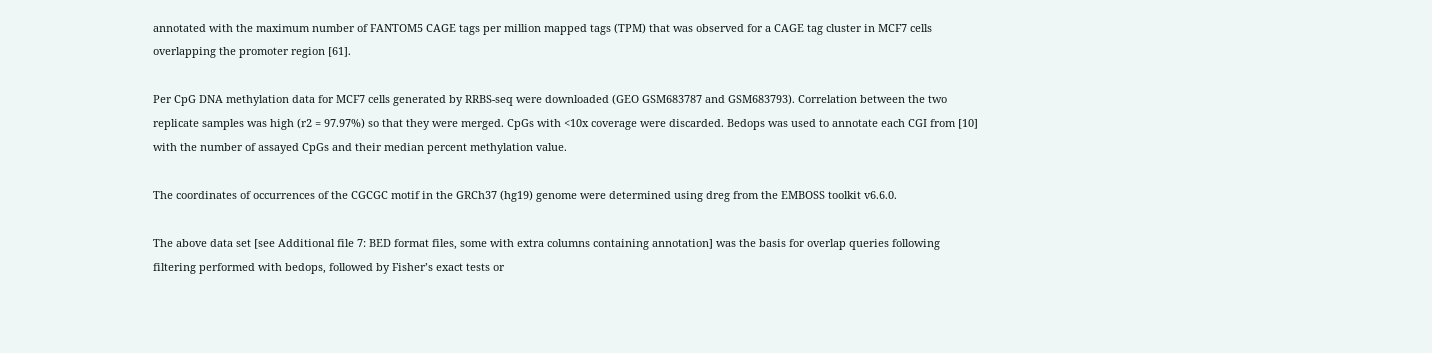annotated with the maximum number of FANTOM5 CAGE tags per million mapped tags (TPM) that was observed for a CAGE tag cluster in MCF7 cells overlapping the promoter region [61].

Per CpG DNA methylation data for MCF7 cells generated by RRBS-seq were downloaded (GEO GSM683787 and GSM683793). Correlation between the two replicate samples was high (r2 = 97.97%) so that they were merged. CpGs with <10x coverage were discarded. Bedops was used to annotate each CGI from [10] with the number of assayed CpGs and their median percent methylation value.

The coordinates of occurrences of the CGCGC motif in the GRCh37 (hg19) genome were determined using dreg from the EMBOSS toolkit v6.6.0.

The above data set [see Additional file 7: BED format files, some with extra columns containing annotation] was the basis for overlap queries following filtering performed with bedops, followed by Fisher’s exact tests or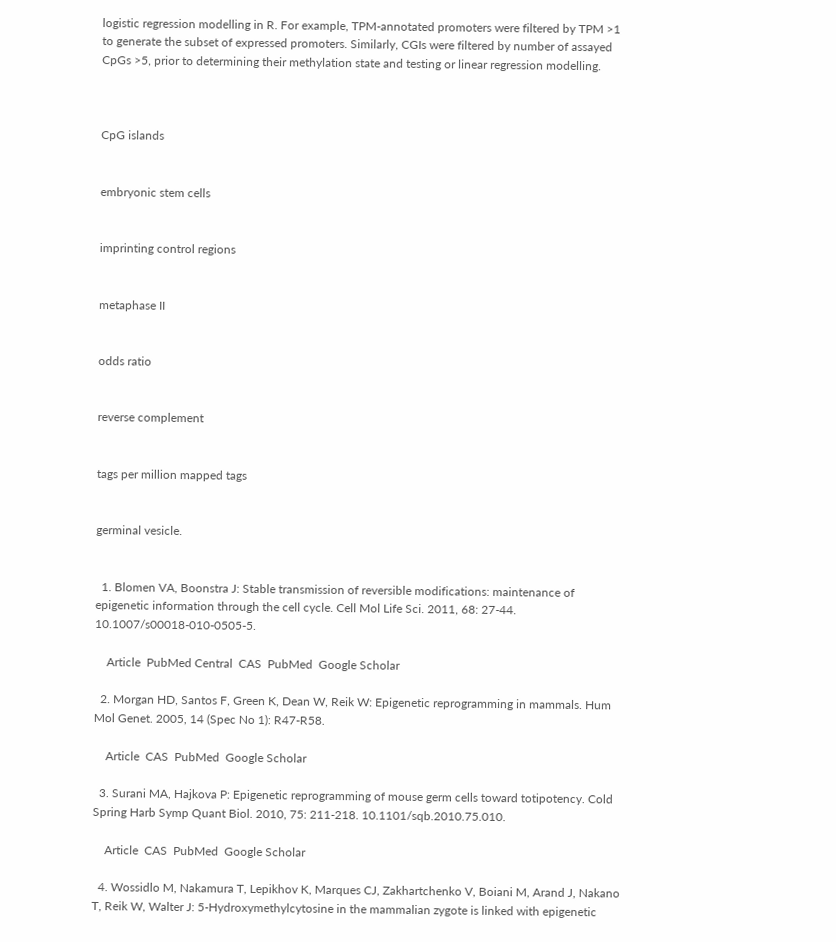logistic regression modelling in R. For example, TPM-annotated promoters were filtered by TPM >1 to generate the subset of expressed promoters. Similarly, CGIs were filtered by number of assayed CpGs >5, prior to determining their methylation state and testing or linear regression modelling.



CpG islands


embryonic stem cells


imprinting control regions


metaphase II


odds ratio


reverse complement


tags per million mapped tags


germinal vesicle.


  1. Blomen VA, Boonstra J: Stable transmission of reversible modifications: maintenance of epigenetic information through the cell cycle. Cell Mol Life Sci. 2011, 68: 27-44. 10.1007/s00018-010-0505-5.

    Article  PubMed Central  CAS  PubMed  Google Scholar

  2. Morgan HD, Santos F, Green K, Dean W, Reik W: Epigenetic reprogramming in mammals. Hum Mol Genet. 2005, 14 (Spec No 1): R47-R58.

    Article  CAS  PubMed  Google Scholar

  3. Surani MA, Hajkova P: Epigenetic reprogramming of mouse germ cells toward totipotency. Cold Spring Harb Symp Quant Biol. 2010, 75: 211-218. 10.1101/sqb.2010.75.010.

    Article  CAS  PubMed  Google Scholar

  4. Wossidlo M, Nakamura T, Lepikhov K, Marques CJ, Zakhartchenko V, Boiani M, Arand J, Nakano T, Reik W, Walter J: 5-Hydroxymethylcytosine in the mammalian zygote is linked with epigenetic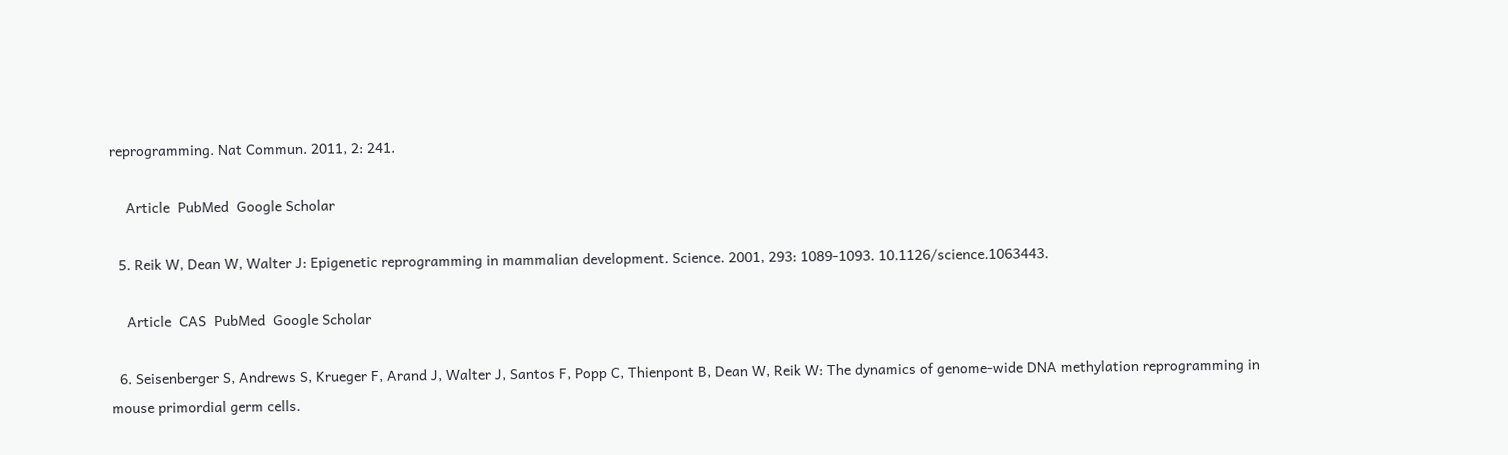reprogramming. Nat Commun. 2011, 2: 241.

    Article  PubMed  Google Scholar

  5. Reik W, Dean W, Walter J: Epigenetic reprogramming in mammalian development. Science. 2001, 293: 1089-1093. 10.1126/science.1063443.

    Article  CAS  PubMed  Google Scholar

  6. Seisenberger S, Andrews S, Krueger F, Arand J, Walter J, Santos F, Popp C, Thienpont B, Dean W, Reik W: The dynamics of genome-wide DNA methylation reprogramming in mouse primordial germ cells.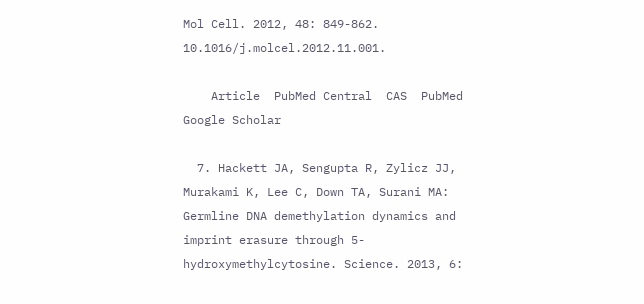Mol Cell. 2012, 48: 849-862. 10.1016/j.molcel.2012.11.001.

    Article  PubMed Central  CAS  PubMed  Google Scholar

  7. Hackett JA, Sengupta R, Zylicz JJ, Murakami K, Lee C, Down TA, Surani MA: Germline DNA demethylation dynamics and imprint erasure through 5-hydroxymethylcytosine. Science. 2013, 6: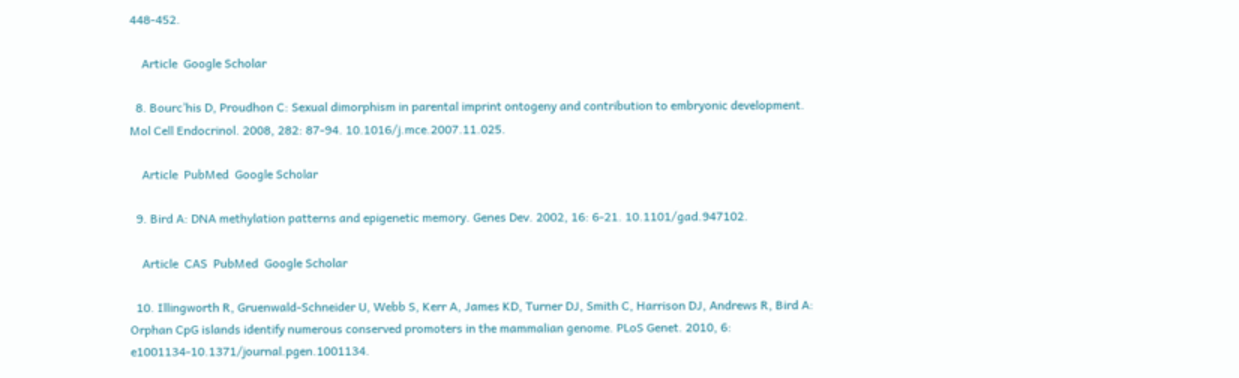448-452.

    Article  Google Scholar

  8. Bourc’his D, Proudhon C: Sexual dimorphism in parental imprint ontogeny and contribution to embryonic development. Mol Cell Endocrinol. 2008, 282: 87-94. 10.1016/j.mce.2007.11.025.

    Article  PubMed  Google Scholar

  9. Bird A: DNA methylation patterns and epigenetic memory. Genes Dev. 2002, 16: 6-21. 10.1101/gad.947102.

    Article  CAS  PubMed  Google Scholar

  10. Illingworth R, Gruenwald-Schneider U, Webb S, Kerr A, James KD, Turner DJ, Smith C, Harrison DJ, Andrews R, Bird A: Orphan CpG islands identify numerous conserved promoters in the mammalian genome. PLoS Genet. 2010, 6: e1001134-10.1371/journal.pgen.1001134.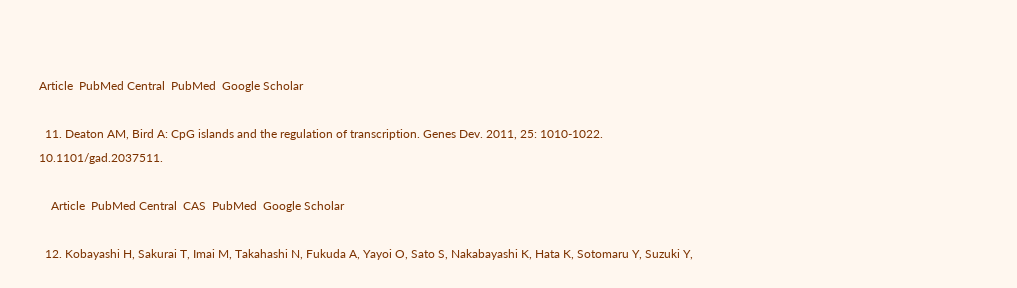Article  PubMed Central  PubMed  Google Scholar

  11. Deaton AM, Bird A: CpG islands and the regulation of transcription. Genes Dev. 2011, 25: 1010-1022. 10.1101/gad.2037511.

    Article  PubMed Central  CAS  PubMed  Google Scholar

  12. Kobayashi H, Sakurai T, Imai M, Takahashi N, Fukuda A, Yayoi O, Sato S, Nakabayashi K, Hata K, Sotomaru Y, Suzuki Y,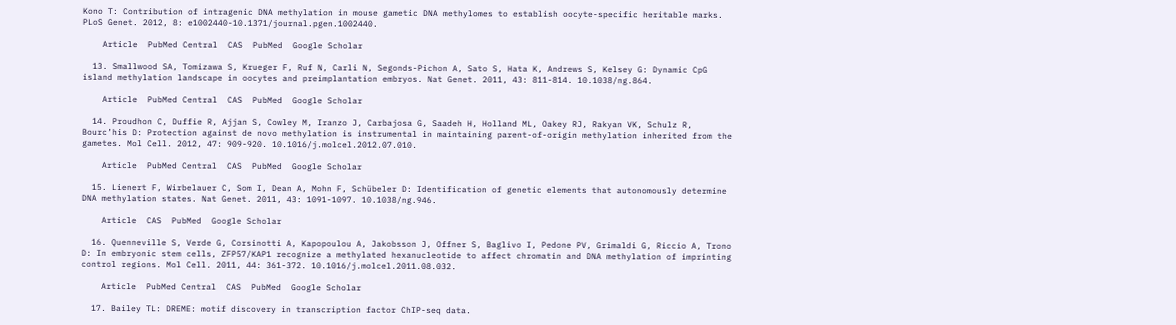Kono T: Contribution of intragenic DNA methylation in mouse gametic DNA methylomes to establish oocyte-specific heritable marks. PLoS Genet. 2012, 8: e1002440-10.1371/journal.pgen.1002440.

    Article  PubMed Central  CAS  PubMed  Google Scholar

  13. Smallwood SA, Tomizawa S, Krueger F, Ruf N, Carli N, Segonds-Pichon A, Sato S, Hata K, Andrews S, Kelsey G: Dynamic CpG island methylation landscape in oocytes and preimplantation embryos. Nat Genet. 2011, 43: 811-814. 10.1038/ng.864.

    Article  PubMed Central  CAS  PubMed  Google Scholar

  14. Proudhon C, Duffie R, Ajjan S, Cowley M, Iranzo J, Carbajosa G, Saadeh H, Holland ML, Oakey RJ, Rakyan VK, Schulz R, Bourc’his D: Protection against de novo methylation is instrumental in maintaining parent-of-origin methylation inherited from the gametes. Mol Cell. 2012, 47: 909-920. 10.1016/j.molcel.2012.07.010.

    Article  PubMed Central  CAS  PubMed  Google Scholar

  15. Lienert F, Wirbelauer C, Som I, Dean A, Mohn F, Schübeler D: Identification of genetic elements that autonomously determine DNA methylation states. Nat Genet. 2011, 43: 1091-1097. 10.1038/ng.946.

    Article  CAS  PubMed  Google Scholar

  16. Quenneville S, Verde G, Corsinotti A, Kapopoulou A, Jakobsson J, Offner S, Baglivo I, Pedone PV, Grimaldi G, Riccio A, Trono D: In embryonic stem cells, ZFP57/KAP1 recognize a methylated hexanucleotide to affect chromatin and DNA methylation of imprinting control regions. Mol Cell. 2011, 44: 361-372. 10.1016/j.molcel.2011.08.032.

    Article  PubMed Central  CAS  PubMed  Google Scholar

  17. Bailey TL: DREME: motif discovery in transcription factor ChIP-seq data.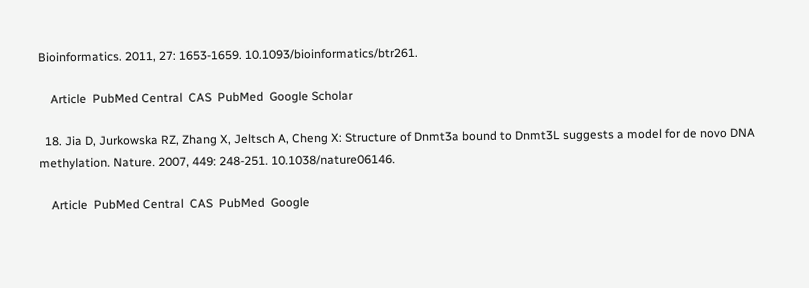Bioinformatics. 2011, 27: 1653-1659. 10.1093/bioinformatics/btr261.

    Article  PubMed Central  CAS  PubMed  Google Scholar

  18. Jia D, Jurkowska RZ, Zhang X, Jeltsch A, Cheng X: Structure of Dnmt3a bound to Dnmt3L suggests a model for de novo DNA methylation. Nature. 2007, 449: 248-251. 10.1038/nature06146.

    Article  PubMed Central  CAS  PubMed  Google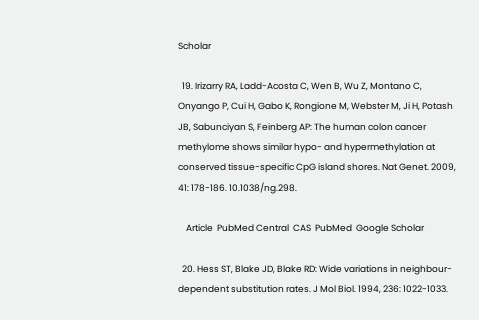Scholar

  19. Irizarry RA, Ladd-Acosta C, Wen B, Wu Z, Montano C, Onyango P, Cui H, Gabo K, Rongione M, Webster M, Ji H, Potash JB, Sabunciyan S, Feinberg AP: The human colon cancer methylome shows similar hypo- and hypermethylation at conserved tissue-specific CpG island shores. Nat Genet. 2009, 41: 178-186. 10.1038/ng.298.

    Article  PubMed Central  CAS  PubMed  Google Scholar

  20. Hess ST, Blake JD, Blake RD: Wide variations in neighbour-dependent substitution rates. J Mol Biol. 1994, 236: 1022-1033.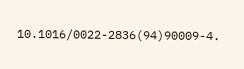10.1016/0022-2836(94)90009-4.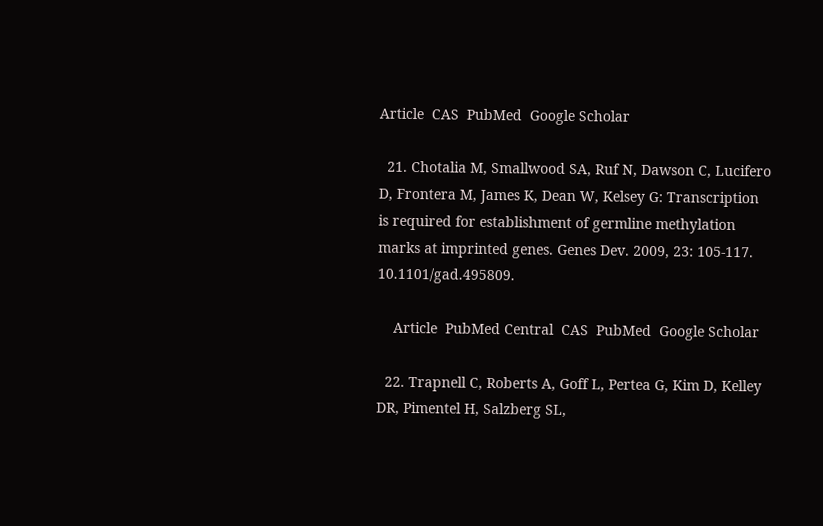Article  CAS  PubMed  Google Scholar

  21. Chotalia M, Smallwood SA, Ruf N, Dawson C, Lucifero D, Frontera M, James K, Dean W, Kelsey G: Transcription is required for establishment of germline methylation marks at imprinted genes. Genes Dev. 2009, 23: 105-117. 10.1101/gad.495809.

    Article  PubMed Central  CAS  PubMed  Google Scholar

  22. Trapnell C, Roberts A, Goff L, Pertea G, Kim D, Kelley DR, Pimentel H, Salzberg SL,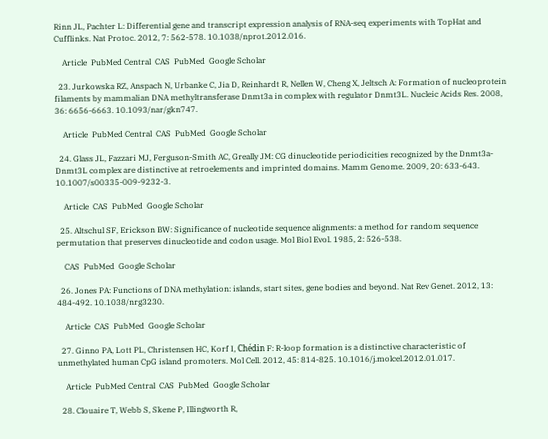Rinn JL, Pachter L: Differential gene and transcript expression analysis of RNA-seq experiments with TopHat and Cufflinks. Nat Protoc. 2012, 7: 562-578. 10.1038/nprot.2012.016.

    Article  PubMed Central  CAS  PubMed  Google Scholar

  23. Jurkowska RZ, Anspach N, Urbanke C, Jia D, Reinhardt R, Nellen W, Cheng X, Jeltsch A: Formation of nucleoprotein filaments by mammalian DNA methyltransferase Dnmt3a in complex with regulator Dnmt3L. Nucleic Acids Res. 2008, 36: 6656-6663. 10.1093/nar/gkn747.

    Article  PubMed Central  CAS  PubMed  Google Scholar

  24. Glass JL, Fazzari MJ, Ferguson-Smith AC, Greally JM: CG dinucleotide periodicities recognized by the Dnmt3a-Dnmt3L complex are distinctive at retroelements and imprinted domains. Mamm Genome. 2009, 20: 633-643. 10.1007/s00335-009-9232-3.

    Article  CAS  PubMed  Google Scholar

  25. Altschul SF, Erickson BW: Significance of nucleotide sequence alignments: a method for random sequence permutation that preserves dinucleotide and codon usage. Mol Biol Evol. 1985, 2: 526-538.

    CAS  PubMed  Google Scholar

  26. Jones PA: Functions of DNA methylation: islands, start sites, gene bodies and beyond. Nat Rev Genet. 2012, 13: 484-492. 10.1038/nrg3230.

    Article  CAS  PubMed  Google Scholar

  27. Ginno PA, Lott PL, Christensen HC, Korf I, Chédin F: R-loop formation is a distinctive characteristic of unmethylated human CpG island promoters. Mol Cell. 2012, 45: 814-825. 10.1016/j.molcel.2012.01.017.

    Article  PubMed Central  CAS  PubMed  Google Scholar

  28. Clouaire T, Webb S, Skene P, Illingworth R,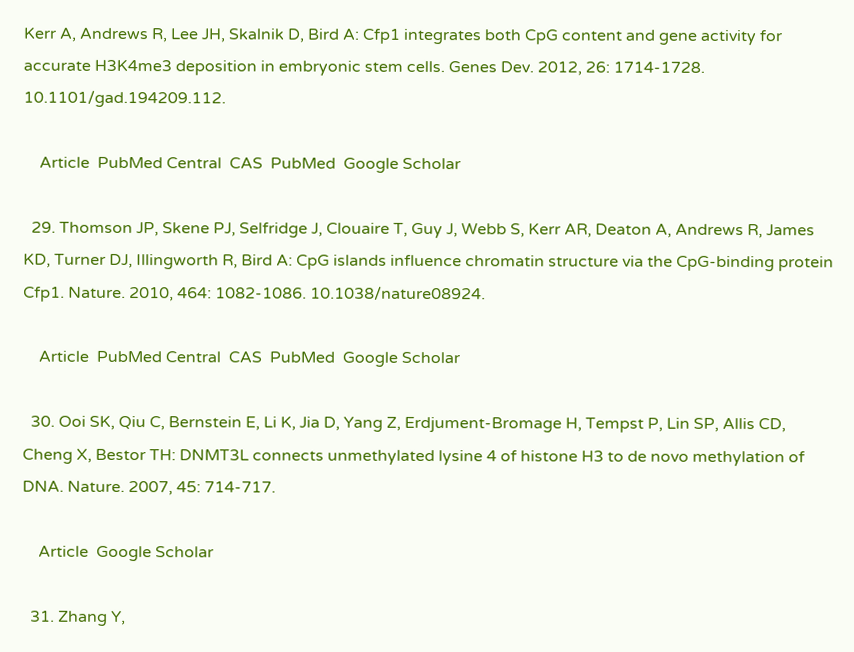Kerr A, Andrews R, Lee JH, Skalnik D, Bird A: Cfp1 integrates both CpG content and gene activity for accurate H3K4me3 deposition in embryonic stem cells. Genes Dev. 2012, 26: 1714-1728. 10.1101/gad.194209.112.

    Article  PubMed Central  CAS  PubMed  Google Scholar

  29. Thomson JP, Skene PJ, Selfridge J, Clouaire T, Guy J, Webb S, Kerr AR, Deaton A, Andrews R, James KD, Turner DJ, Illingworth R, Bird A: CpG islands influence chromatin structure via the CpG-binding protein Cfp1. Nature. 2010, 464: 1082-1086. 10.1038/nature08924.

    Article  PubMed Central  CAS  PubMed  Google Scholar

  30. Ooi SK, Qiu C, Bernstein E, Li K, Jia D, Yang Z, Erdjument-Bromage H, Tempst P, Lin SP, Allis CD, Cheng X, Bestor TH: DNMT3L connects unmethylated lysine 4 of histone H3 to de novo methylation of DNA. Nature. 2007, 45: 714-717.

    Article  Google Scholar

  31. Zhang Y,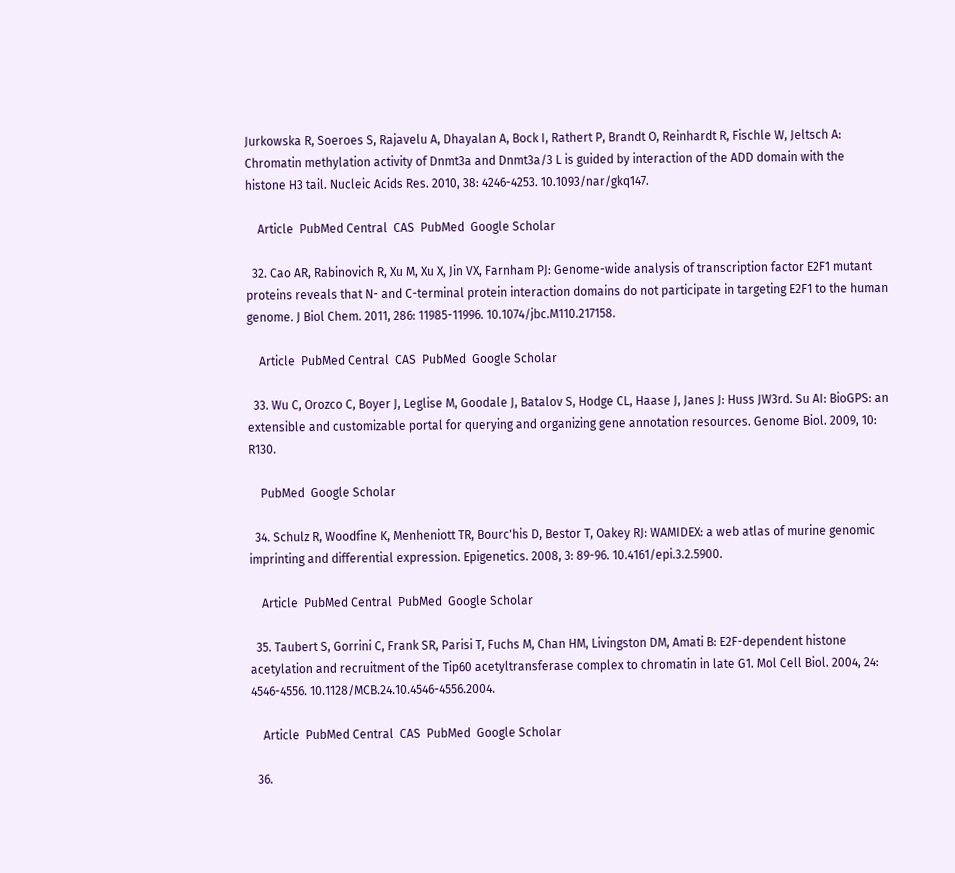Jurkowska R, Soeroes S, Rajavelu A, Dhayalan A, Bock I, Rathert P, Brandt O, Reinhardt R, Fischle W, Jeltsch A: Chromatin methylation activity of Dnmt3a and Dnmt3a/3 L is guided by interaction of the ADD domain with the histone H3 tail. Nucleic Acids Res. 2010, 38: 4246-4253. 10.1093/nar/gkq147.

    Article  PubMed Central  CAS  PubMed  Google Scholar

  32. Cao AR, Rabinovich R, Xu M, Xu X, Jin VX, Farnham PJ: Genome-wide analysis of transcription factor E2F1 mutant proteins reveals that N- and C-terminal protein interaction domains do not participate in targeting E2F1 to the human genome. J Biol Chem. 2011, 286: 11985-11996. 10.1074/jbc.M110.217158.

    Article  PubMed Central  CAS  PubMed  Google Scholar

  33. Wu C, Orozco C, Boyer J, Leglise M, Goodale J, Batalov S, Hodge CL, Haase J, Janes J: Huss JW3rd. Su AI: BioGPS: an extensible and customizable portal for querying and organizing gene annotation resources. Genome Biol. 2009, 10: R130.

    PubMed  Google Scholar

  34. Schulz R, Woodfine K, Menheniott TR, Bourc'his D, Bestor T, Oakey RJ: WAMIDEX: a web atlas of murine genomic imprinting and differential expression. Epigenetics. 2008, 3: 89-96. 10.4161/epi.3.2.5900.

    Article  PubMed Central  PubMed  Google Scholar

  35. Taubert S, Gorrini C, Frank SR, Parisi T, Fuchs M, Chan HM, Livingston DM, Amati B: E2F-dependent histone acetylation and recruitment of the Tip60 acetyltransferase complex to chromatin in late G1. Mol Cell Biol. 2004, 24: 4546-4556. 10.1128/MCB.24.10.4546-4556.2004.

    Article  PubMed Central  CAS  PubMed  Google Scholar

  36.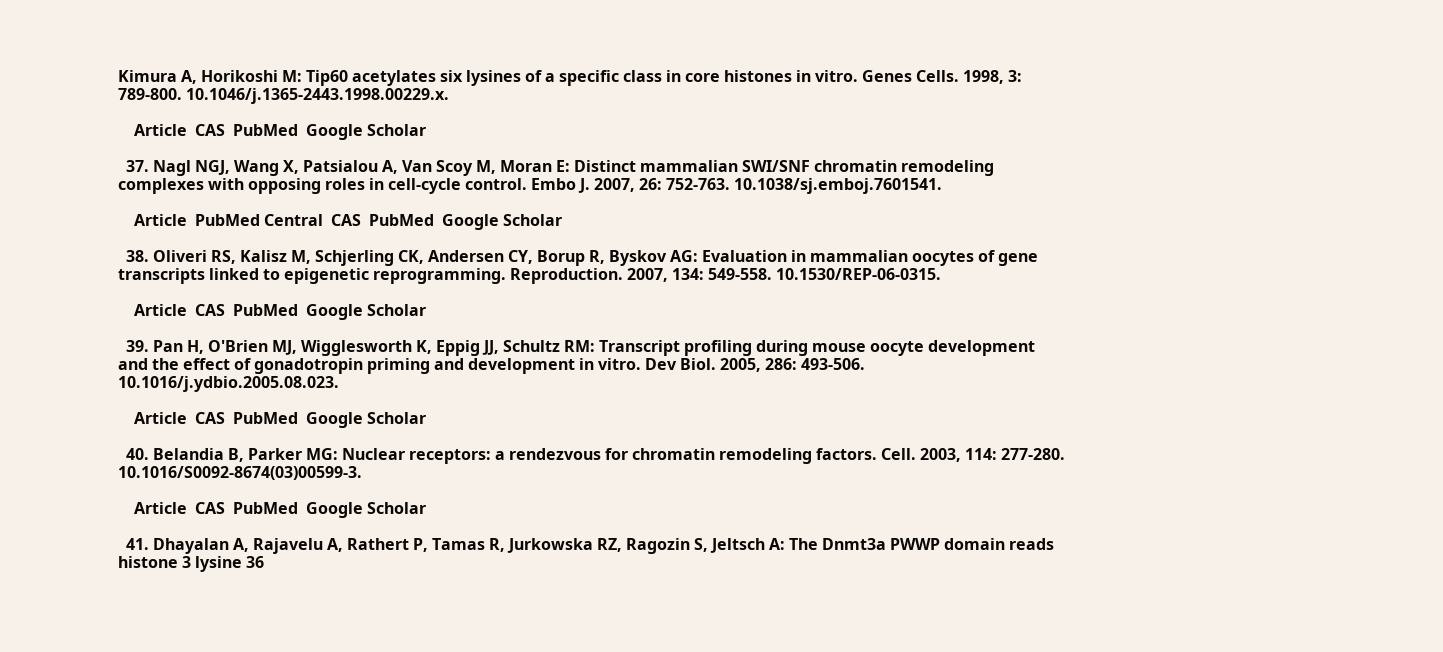Kimura A, Horikoshi M: Tip60 acetylates six lysines of a specific class in core histones in vitro. Genes Cells. 1998, 3: 789-800. 10.1046/j.1365-2443.1998.00229.x.

    Article  CAS  PubMed  Google Scholar

  37. Nagl NGJ, Wang X, Patsialou A, Van Scoy M, Moran E: Distinct mammalian SWI/SNF chromatin remodeling complexes with opposing roles in cell-cycle control. Embo J. 2007, 26: 752-763. 10.1038/sj.emboj.7601541.

    Article  PubMed Central  CAS  PubMed  Google Scholar

  38. Oliveri RS, Kalisz M, Schjerling CK, Andersen CY, Borup R, Byskov AG: Evaluation in mammalian oocytes of gene transcripts linked to epigenetic reprogramming. Reproduction. 2007, 134: 549-558. 10.1530/REP-06-0315.

    Article  CAS  PubMed  Google Scholar

  39. Pan H, O'Brien MJ, Wigglesworth K, Eppig JJ, Schultz RM: Transcript profiling during mouse oocyte development and the effect of gonadotropin priming and development in vitro. Dev Biol. 2005, 286: 493-506. 10.1016/j.ydbio.2005.08.023.

    Article  CAS  PubMed  Google Scholar

  40. Belandia B, Parker MG: Nuclear receptors: a rendezvous for chromatin remodeling factors. Cell. 2003, 114: 277-280. 10.1016/S0092-8674(03)00599-3.

    Article  CAS  PubMed  Google Scholar

  41. Dhayalan A, Rajavelu A, Rathert P, Tamas R, Jurkowska RZ, Ragozin S, Jeltsch A: The Dnmt3a PWWP domain reads histone 3 lysine 36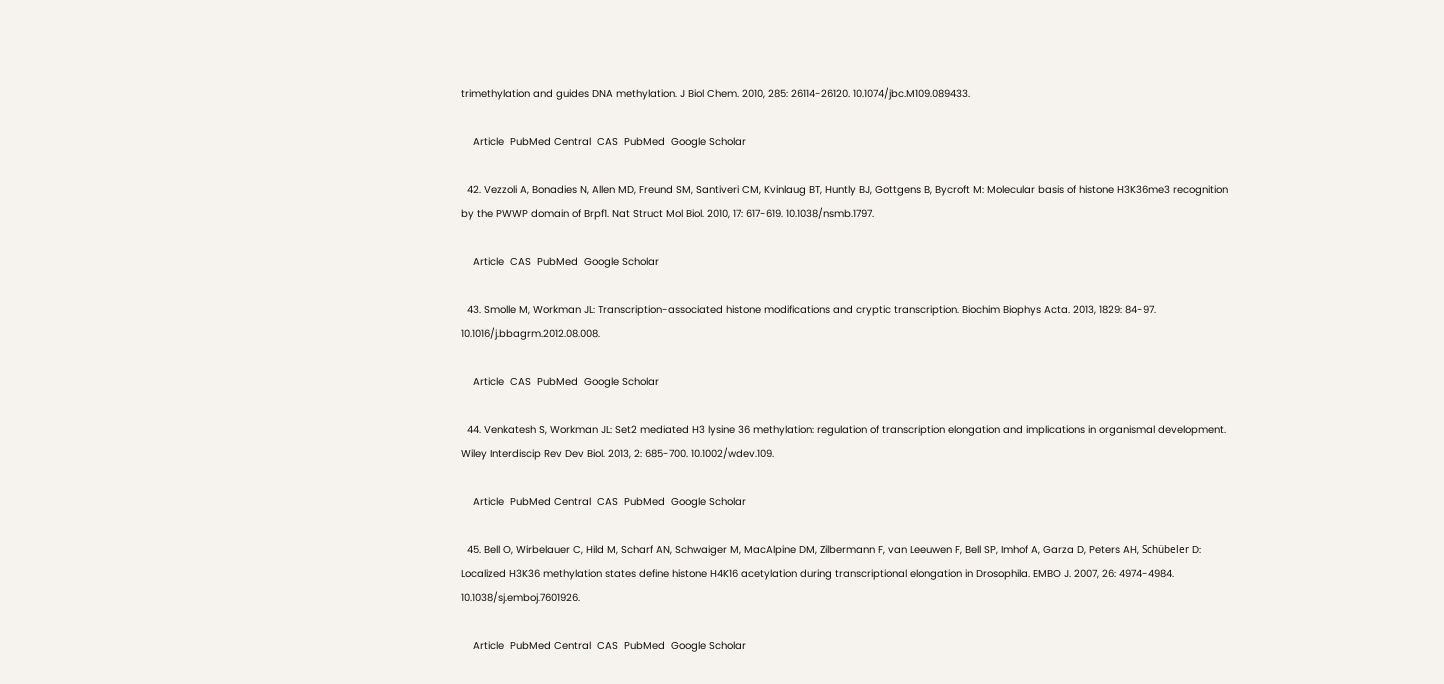trimethylation and guides DNA methylation. J Biol Chem. 2010, 285: 26114-26120. 10.1074/jbc.M109.089433.

    Article  PubMed Central  CAS  PubMed  Google Scholar

  42. Vezzoli A, Bonadies N, Allen MD, Freund SM, Santiveri CM, Kvinlaug BT, Huntly BJ, Gottgens B, Bycroft M: Molecular basis of histone H3K36me3 recognition by the PWWP domain of Brpf1. Nat Struct Mol Biol. 2010, 17: 617-619. 10.1038/nsmb.1797.

    Article  CAS  PubMed  Google Scholar

  43. Smolle M, Workman JL: Transcription-associated histone modifications and cryptic transcription. Biochim Biophys Acta. 2013, 1829: 84-97. 10.1016/j.bbagrm.2012.08.008.

    Article  CAS  PubMed  Google Scholar

  44. Venkatesh S, Workman JL: Set2 mediated H3 lysine 36 methylation: regulation of transcription elongation and implications in organismal development. Wiley Interdiscip Rev Dev Biol. 2013, 2: 685-700. 10.1002/wdev.109.

    Article  PubMed Central  CAS  PubMed  Google Scholar

  45. Bell O, Wirbelauer C, Hild M, Scharf AN, Schwaiger M, MacAlpine DM, Zilbermann F, van Leeuwen F, Bell SP, Imhof A, Garza D, Peters AH, Schübeler D: Localized H3K36 methylation states define histone H4K16 acetylation during transcriptional elongation in Drosophila. EMBO J. 2007, 26: 4974-4984. 10.1038/sj.emboj.7601926.

    Article  PubMed Central  CAS  PubMed  Google Scholar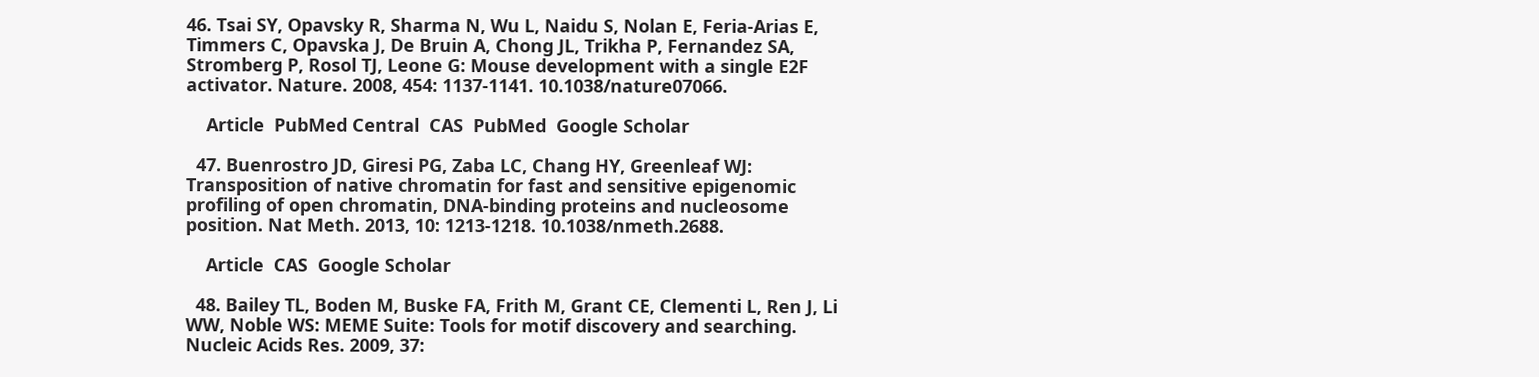46. Tsai SY, Opavsky R, Sharma N, Wu L, Naidu S, Nolan E, Feria-Arias E, Timmers C, Opavska J, De Bruin A, Chong JL, Trikha P, Fernandez SA, Stromberg P, Rosol TJ, Leone G: Mouse development with a single E2F activator. Nature. 2008, 454: 1137-1141. 10.1038/nature07066.

    Article  PubMed Central  CAS  PubMed  Google Scholar

  47. Buenrostro JD, Giresi PG, Zaba LC, Chang HY, Greenleaf WJ: Transposition of native chromatin for fast and sensitive epigenomic profiling of open chromatin, DNA-binding proteins and nucleosome position. Nat Meth. 2013, 10: 1213-1218. 10.1038/nmeth.2688.

    Article  CAS  Google Scholar

  48. Bailey TL, Boden M, Buske FA, Frith M, Grant CE, Clementi L, Ren J, Li WW, Noble WS: MEME Suite: Tools for motif discovery and searching. Nucleic Acids Res. 2009, 37: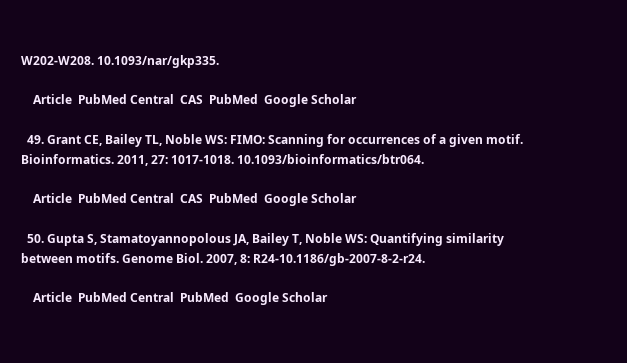W202-W208. 10.1093/nar/gkp335.

    Article  PubMed Central  CAS  PubMed  Google Scholar

  49. Grant CE, Bailey TL, Noble WS: FIMO: Scanning for occurrences of a given motif. Bioinformatics. 2011, 27: 1017-1018. 10.1093/bioinformatics/btr064.

    Article  PubMed Central  CAS  PubMed  Google Scholar

  50. Gupta S, Stamatoyannopolous JA, Bailey T, Noble WS: Quantifying similarity between motifs. Genome Biol. 2007, 8: R24-10.1186/gb-2007-8-2-r24.

    Article  PubMed Central  PubMed  Google Scholar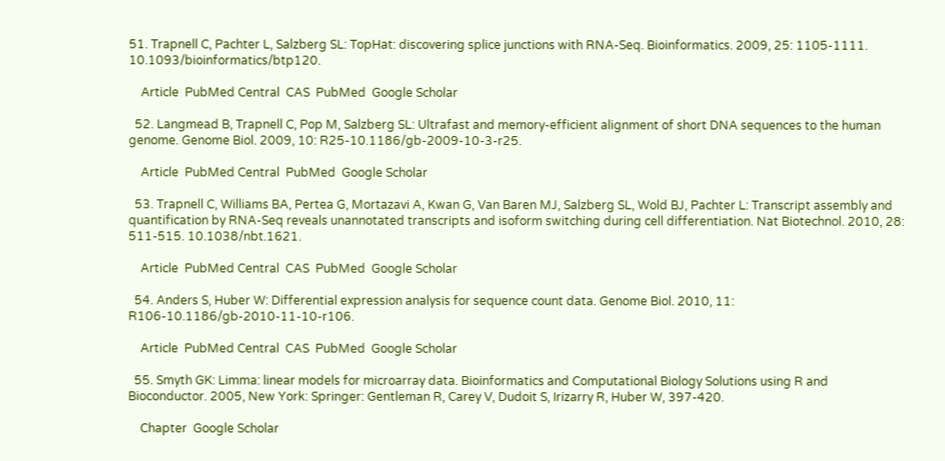51. Trapnell C, Pachter L, Salzberg SL: TopHat: discovering splice junctions with RNA-Seq. Bioinformatics. 2009, 25: 1105-1111. 10.1093/bioinformatics/btp120.

    Article  PubMed Central  CAS  PubMed  Google Scholar

  52. Langmead B, Trapnell C, Pop M, Salzberg SL: Ultrafast and memory-efficient alignment of short DNA sequences to the human genome. Genome Biol. 2009, 10: R25-10.1186/gb-2009-10-3-r25.

    Article  PubMed Central  PubMed  Google Scholar

  53. Trapnell C, Williams BA, Pertea G, Mortazavi A, Kwan G, Van Baren MJ, Salzberg SL, Wold BJ, Pachter L: Transcript assembly and quantification by RNA-Seq reveals unannotated transcripts and isoform switching during cell differentiation. Nat Biotechnol. 2010, 28: 511-515. 10.1038/nbt.1621.

    Article  PubMed Central  CAS  PubMed  Google Scholar

  54. Anders S, Huber W: Differential expression analysis for sequence count data. Genome Biol. 2010, 11: R106-10.1186/gb-2010-11-10-r106.

    Article  PubMed Central  CAS  PubMed  Google Scholar

  55. Smyth GK: Limma: linear models for microarray data. Bioinformatics and Computational Biology Solutions using R and Bioconductor. 2005, New York: Springer: Gentleman R, Carey V, Dudoit S, Irizarry R, Huber W, 397-420.

    Chapter  Google Scholar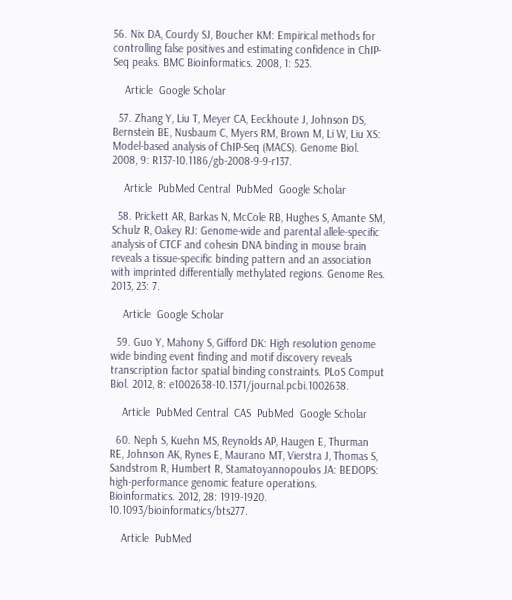56. Nix DA, Courdy SJ, Boucher KM: Empirical methods for controlling false positives and estimating confidence in ChIP-Seq peaks. BMC Bioinformatics. 2008, 1: 523.

    Article  Google Scholar

  57. Zhang Y, Liu T, Meyer CA, Eeckhoute J, Johnson DS, Bernstein BE, Nusbaum C, Myers RM, Brown M, Li W, Liu XS: Model-based analysis of ChIP-Seq (MACS). Genome Biol. 2008, 9: R137-10.1186/gb-2008-9-9-r137.

    Article  PubMed Central  PubMed  Google Scholar

  58. Prickett AR, Barkas N, McCole RB, Hughes S, Amante SM, Schulz R, Oakey RJ: Genome-wide and parental allele-specific analysis of CTCF and cohesin DNA binding in mouse brain reveals a tissue-specific binding pattern and an association with imprinted differentially methylated regions. Genome Res. 2013, 23: 7.

    Article  Google Scholar

  59. Guo Y, Mahony S, Gifford DK: High resolution genome wide binding event finding and motif discovery reveals transcription factor spatial binding constraints. PLoS Comput Biol. 2012, 8: e1002638-10.1371/journal.pcbi.1002638.

    Article  PubMed Central  CAS  PubMed  Google Scholar

  60. Neph S, Kuehn MS, Reynolds AP, Haugen E, Thurman RE, Johnson AK, Rynes E, Maurano MT, Vierstra J, Thomas S, Sandstrom R, Humbert R, Stamatoyannopoulos JA: BEDOPS: high-performance genomic feature operations. Bioinformatics. 2012, 28: 1919-1920. 10.1093/bioinformatics/bts277.

    Article  PubMed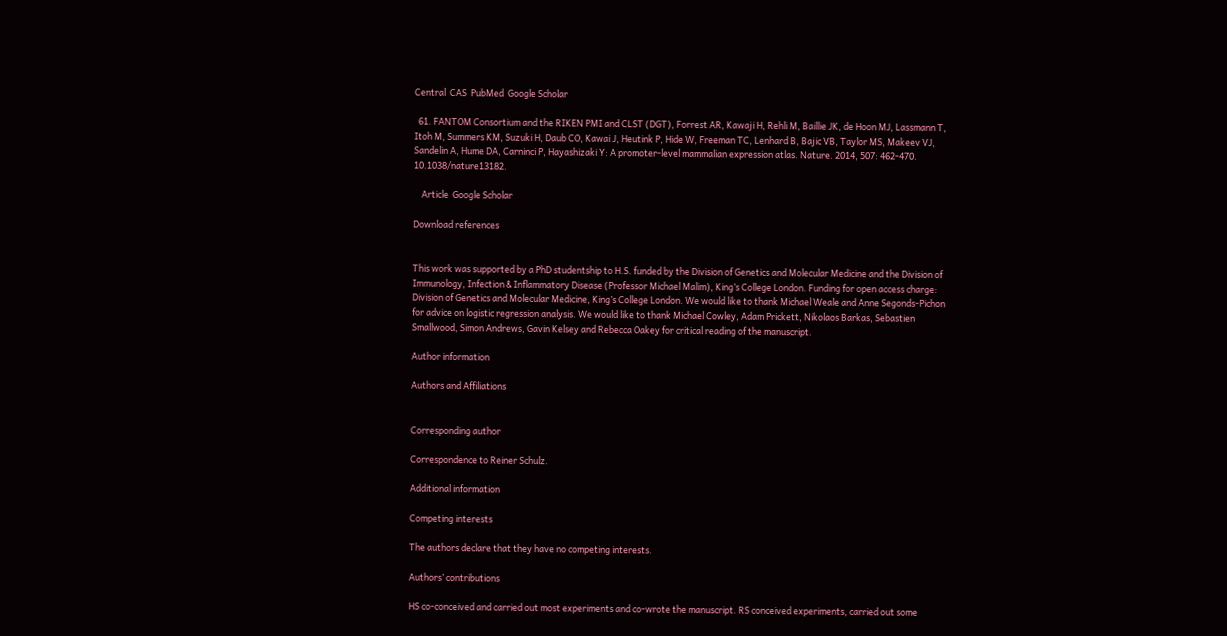Central  CAS  PubMed  Google Scholar

  61. FANTOM Consortium and the RIKEN PMI and CLST (DGT), Forrest AR, Kawaji H, Rehli M, Baillie JK, de Hoon MJ, Lassmann T, Itoh M, Summers KM, Suzuki H, Daub CO, Kawai J, Heutink P, Hide W, Freeman TC, Lenhard B, Bajic VB, Taylor MS, Makeev VJ, Sandelin A, Hume DA, Carninci P, Hayashizaki Y: A promoter-level mammalian expression atlas. Nature. 2014, 507: 462-470. 10.1038/nature13182.

    Article  Google Scholar

Download references


This work was supported by a PhD studentship to H.S. funded by the Division of Genetics and Molecular Medicine and the Division of Immunology, Infection & Inflammatory Disease (Professor Michael Malim), King’s College London. Funding for open access charge: Division of Genetics and Molecular Medicine, King’s College London. We would like to thank Michael Weale and Anne Segonds-Pichon for advice on logistic regression analysis. We would like to thank Michael Cowley, Adam Prickett, Nikolaos Barkas, Sebastien Smallwood, Simon Andrews, Gavin Kelsey and Rebecca Oakey for critical reading of the manuscript.

Author information

Authors and Affiliations


Corresponding author

Correspondence to Reiner Schulz.

Additional information

Competing interests

The authors declare that they have no competing interests.

Authors’ contributions

HS co-conceived and carried out most experiments and co-wrote the manuscript. RS conceived experiments, carried out some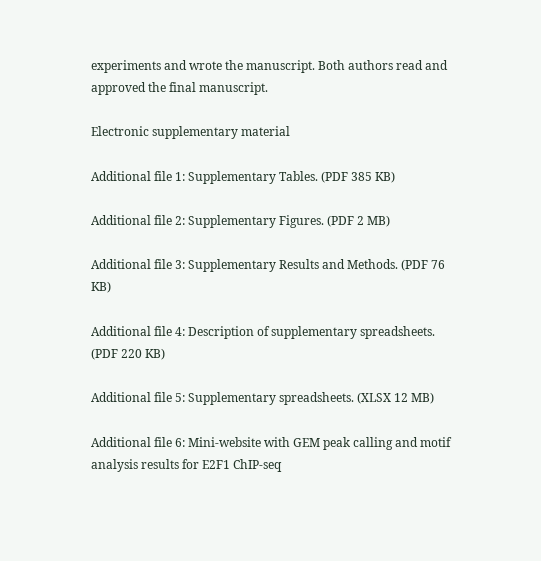experiments and wrote the manuscript. Both authors read and approved the final manuscript.

Electronic supplementary material

Additional file 1: Supplementary Tables. (PDF 385 KB)

Additional file 2: Supplementary Figures. (PDF 2 MB)

Additional file 3: Supplementary Results and Methods. (PDF 76 KB)

Additional file 4: Description of supplementary spreadsheets. (PDF 220 KB)

Additional file 5: Supplementary spreadsheets. (XLSX 12 MB)

Additional file 6: Mini-website with GEM peak calling and motif analysis results for E2F1 ChIP-seq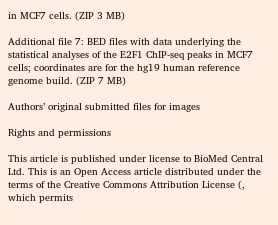in MCF7 cells. (ZIP 3 MB)

Additional file 7: BED files with data underlying the statistical analyses of the E2F1 ChIP-seq peaks in MCF7 cells; coordinates are for the hg19 human reference genome build. (ZIP 7 MB)

Authors’ original submitted files for images

Rights and permissions

This article is published under license to BioMed Central Ltd. This is an Open Access article distributed under the terms of the Creative Commons Attribution License (, which permits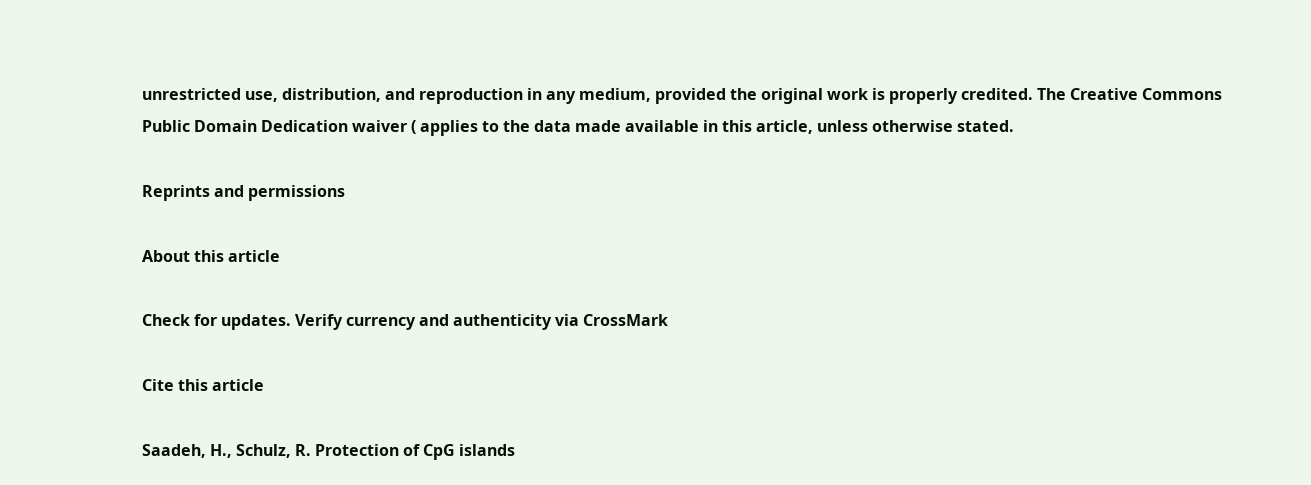unrestricted use, distribution, and reproduction in any medium, provided the original work is properly credited. The Creative Commons Public Domain Dedication waiver ( applies to the data made available in this article, unless otherwise stated.

Reprints and permissions

About this article

Check for updates. Verify currency and authenticity via CrossMark

Cite this article

Saadeh, H., Schulz, R. Protection of CpG islands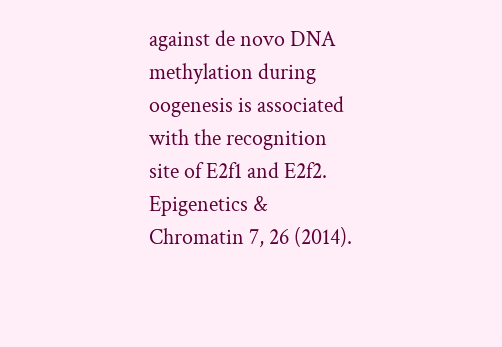against de novo DNA methylation during oogenesis is associated with the recognition site of E2f1 and E2f2. Epigenetics & Chromatin 7, 26 (2014).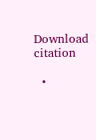Download citation

  •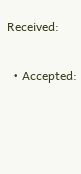Received:

  • Accepted: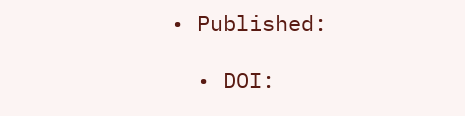• Published:

  • DOI: